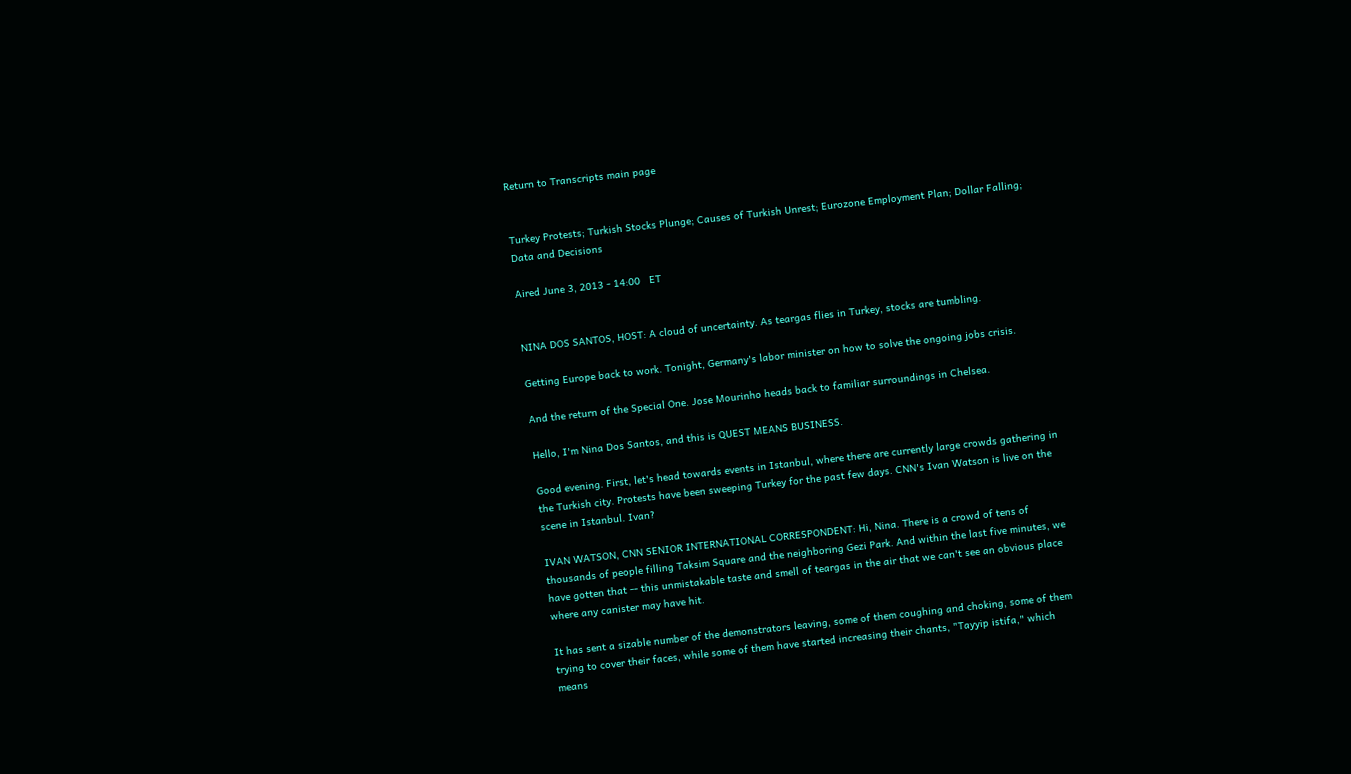Return to Transcripts main page


Turkey Protests; Turkish Stocks Plunge; Causes of Turkish Unrest; Eurozone Employment Plan; Dollar Falling; Data and Decisions

Aired June 3, 2013 - 14:00   ET


NINA DOS SANTOS, HOST: A cloud of uncertainty. As teargas flies in Turkey, stocks are tumbling.

Getting Europe back to work. Tonight, Germany's labor minister on how to solve the ongoing jobs crisis.

And the return of the Special One. Jose Mourinho heads back to familiar surroundings in Chelsea.

Hello, I'm Nina Dos Santos, and this is QUEST MEANS BUSINESS.

Good evening. First, let's head towards events in Istanbul, where there are currently large crowds gathering in the Turkish city. Protests have been sweeping Turkey for the past few days. CNN's Ivan Watson is live on the scene in Istanbul. Ivan?

IVAN WATSON, CNN SENIOR INTERNATIONAL CORRESPONDENT: Hi, Nina. There is a crowd of tens of thousands of people filling Taksim Square and the neighboring Gezi Park. And within the last five minutes, we have gotten that -- this unmistakable taste and smell of teargas in the air that we can't see an obvious place where any canister may have hit.

It has sent a sizable number of the demonstrators leaving, some of them coughing and choking, some of them trying to cover their faces, while some of them have started increasing their chants, "Tayyip istifa," which means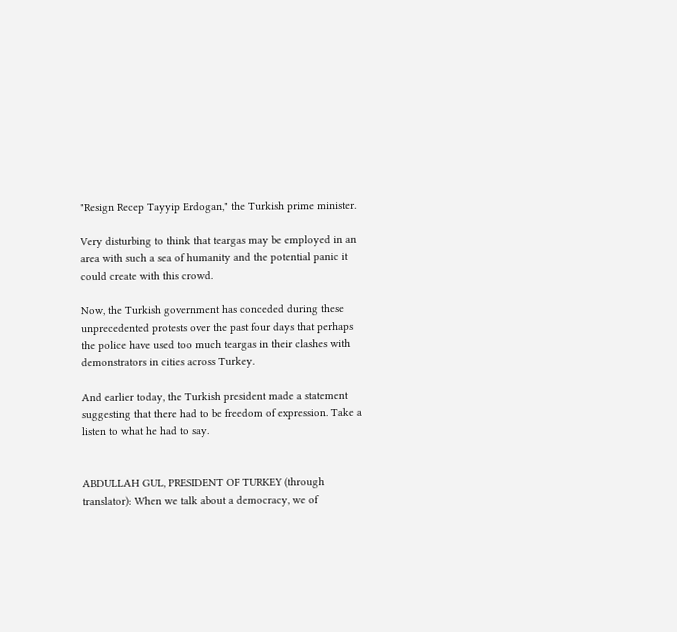"Resign Recep Tayyip Erdogan," the Turkish prime minister.

Very disturbing to think that teargas may be employed in an area with such a sea of humanity and the potential panic it could create with this crowd.

Now, the Turkish government has conceded during these unprecedented protests over the past four days that perhaps the police have used too much teargas in their clashes with demonstrators in cities across Turkey.

And earlier today, the Turkish president made a statement suggesting that there had to be freedom of expression. Take a listen to what he had to say.


ABDULLAH GUL, PRESIDENT OF TURKEY (through translator): When we talk about a democracy, we of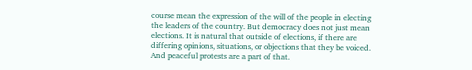course mean the expression of the will of the people in electing the leaders of the country. But democracy does not just mean elections. It is natural that outside of elections, if there are differing opinions, situations, or objections that they be voiced. And peaceful protests are a part of that.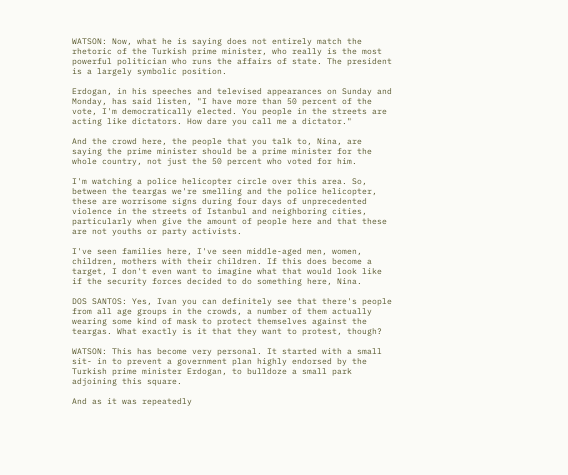WATSON: Now, what he is saying does not entirely match the rhetoric of the Turkish prime minister, who really is the most powerful politician who runs the affairs of state. The president is a largely symbolic position.

Erdogan, in his speeches and televised appearances on Sunday and Monday, has said listen, "I have more than 50 percent of the vote, I'm democratically elected. You people in the streets are acting like dictators. How dare you call me a dictator."

And the crowd here, the people that you talk to, Nina, are saying the prime minister should be a prime minister for the whole country, not just the 50 percent who voted for him.

I'm watching a police helicopter circle over this area. So, between the teargas we're smelling and the police helicopter, these are worrisome signs during four days of unprecedented violence in the streets of Istanbul and neighboring cities, particularly when give the amount of people here and that these are not youths or party activists.

I've seen families here, I've seen middle-aged men, women, children, mothers with their children. If this does become a target, I don't even want to imagine what that would look like if the security forces decided to do something here, Nina.

DOS SANTOS: Yes, Ivan you can definitely see that there's people from all age groups in the crowds, a number of them actually wearing some kind of mask to protect themselves against the teargas. What exactly is it that they want to protest, though?

WATSON: This has become very personal. It started with a small sit- in to prevent a government plan highly endorsed by the Turkish prime minister Erdogan, to bulldoze a small park adjoining this square.

And as it was repeatedly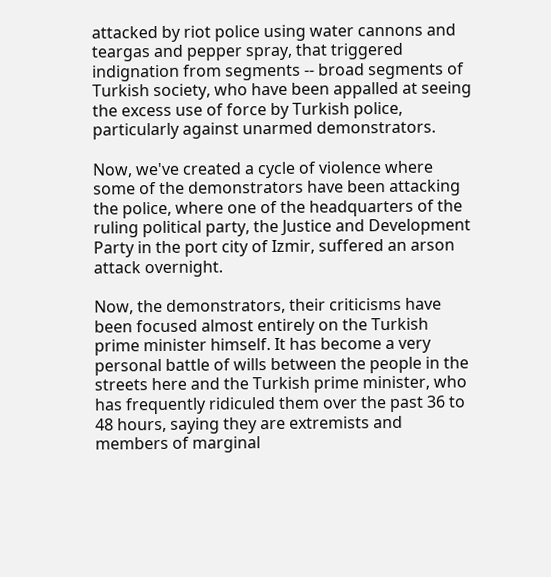attacked by riot police using water cannons and teargas and pepper spray, that triggered indignation from segments -- broad segments of Turkish society, who have been appalled at seeing the excess use of force by Turkish police, particularly against unarmed demonstrators.

Now, we've created a cycle of violence where some of the demonstrators have been attacking the police, where one of the headquarters of the ruling political party, the Justice and Development Party in the port city of Izmir, suffered an arson attack overnight.

Now, the demonstrators, their criticisms have been focused almost entirely on the Turkish prime minister himself. It has become a very personal battle of wills between the people in the streets here and the Turkish prime minister, who has frequently ridiculed them over the past 36 to 48 hours, saying they are extremists and members of marginal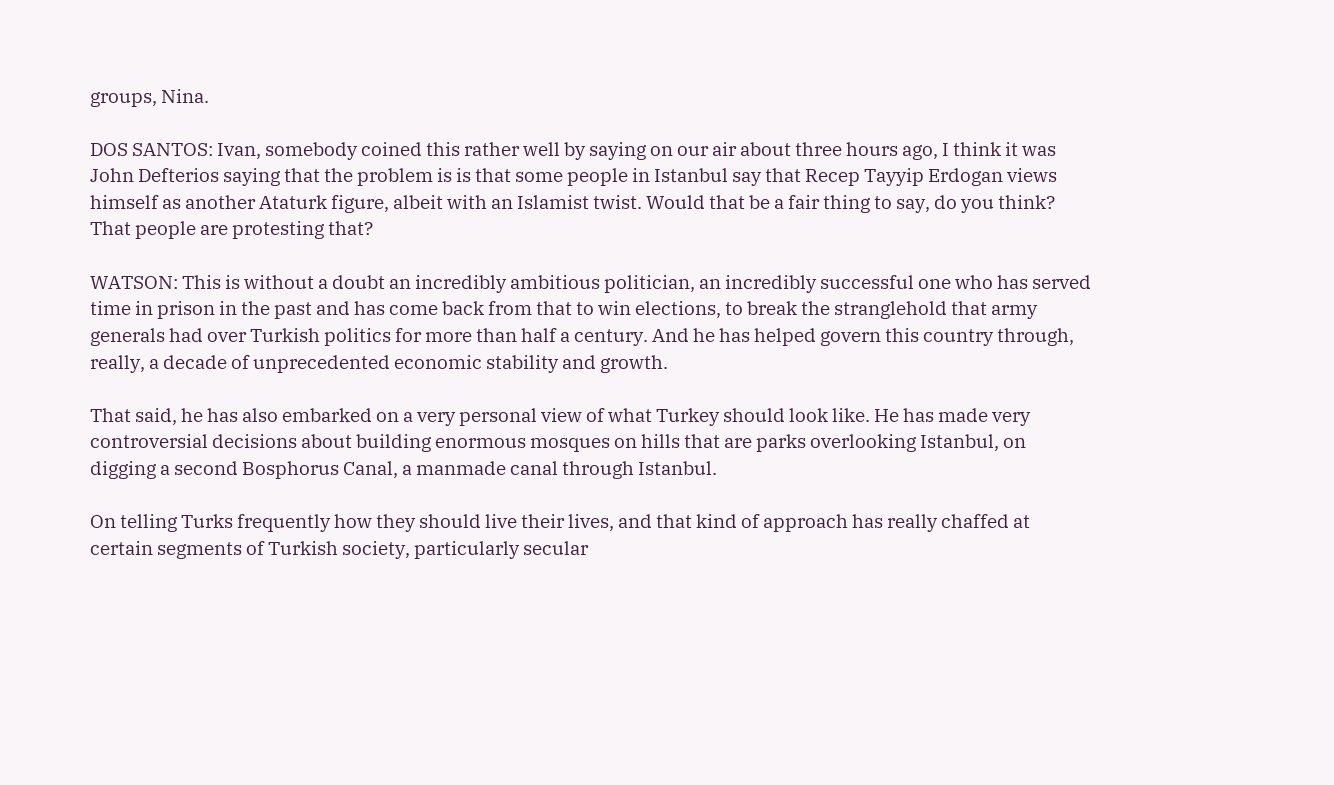groups, Nina.

DOS SANTOS: Ivan, somebody coined this rather well by saying on our air about three hours ago, I think it was John Defterios saying that the problem is is that some people in Istanbul say that Recep Tayyip Erdogan views himself as another Ataturk figure, albeit with an Islamist twist. Would that be a fair thing to say, do you think? That people are protesting that?

WATSON: This is without a doubt an incredibly ambitious politician, an incredibly successful one who has served time in prison in the past and has come back from that to win elections, to break the stranglehold that army generals had over Turkish politics for more than half a century. And he has helped govern this country through, really, a decade of unprecedented economic stability and growth.

That said, he has also embarked on a very personal view of what Turkey should look like. He has made very controversial decisions about building enormous mosques on hills that are parks overlooking Istanbul, on digging a second Bosphorus Canal, a manmade canal through Istanbul.

On telling Turks frequently how they should live their lives, and that kind of approach has really chaffed at certain segments of Turkish society, particularly secular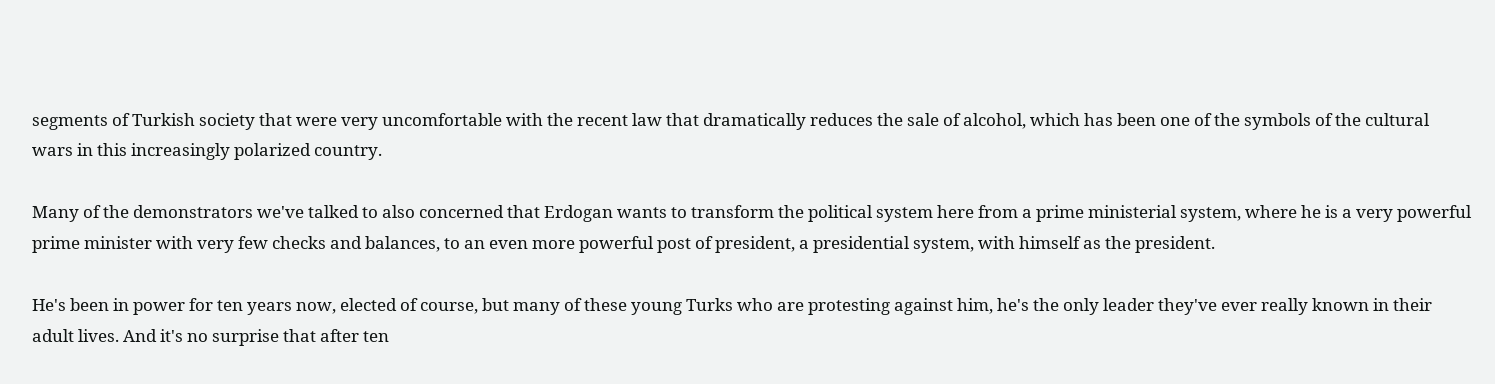segments of Turkish society that were very uncomfortable with the recent law that dramatically reduces the sale of alcohol, which has been one of the symbols of the cultural wars in this increasingly polarized country.

Many of the demonstrators we've talked to also concerned that Erdogan wants to transform the political system here from a prime ministerial system, where he is a very powerful prime minister with very few checks and balances, to an even more powerful post of president, a presidential system, with himself as the president.

He's been in power for ten years now, elected of course, but many of these young Turks who are protesting against him, he's the only leader they've ever really known in their adult lives. And it's no surprise that after ten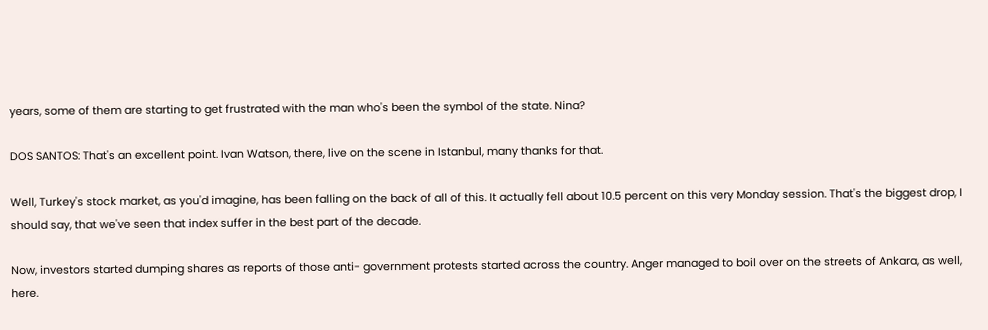years, some of them are starting to get frustrated with the man who's been the symbol of the state. Nina?

DOS SANTOS: That's an excellent point. Ivan Watson, there, live on the scene in Istanbul, many thanks for that.

Well, Turkey's stock market, as you'd imagine, has been falling on the back of all of this. It actually fell about 10.5 percent on this very Monday session. That's the biggest drop, I should say, that we've seen that index suffer in the best part of the decade.

Now, investors started dumping shares as reports of those anti- government protests started across the country. Anger managed to boil over on the streets of Ankara, as well, here.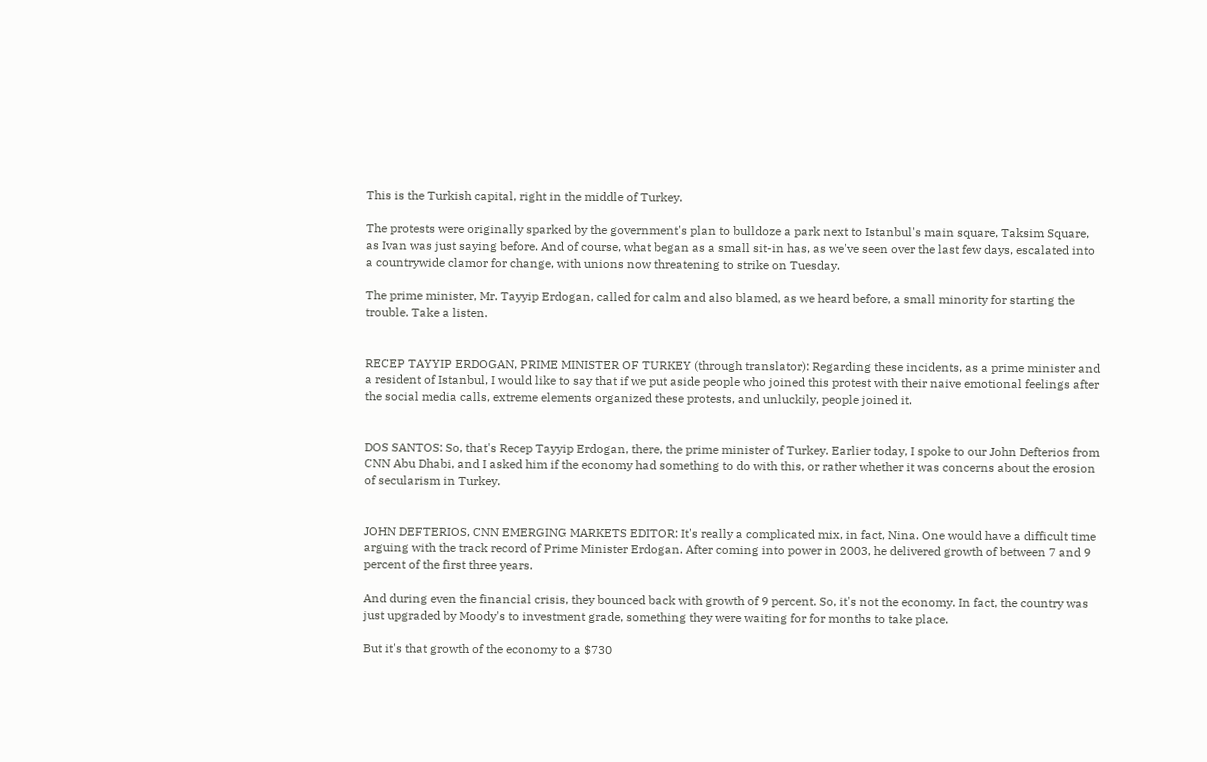This is the Turkish capital, right in the middle of Turkey.

The protests were originally sparked by the government's plan to bulldoze a park next to Istanbul's main square, Taksim Square, as Ivan was just saying before. And of course, what began as a small sit-in has, as we've seen over the last few days, escalated into a countrywide clamor for change, with unions now threatening to strike on Tuesday.

The prime minister, Mr. Tayyip Erdogan, called for calm and also blamed, as we heard before, a small minority for starting the trouble. Take a listen.


RECEP TAYYIP ERDOGAN, PRIME MINISTER OF TURKEY (through translator): Regarding these incidents, as a prime minister and a resident of Istanbul, I would like to say that if we put aside people who joined this protest with their naive emotional feelings after the social media calls, extreme elements organized these protests, and unluckily, people joined it.


DOS SANTOS: So, that's Recep Tayyip Erdogan, there, the prime minister of Turkey. Earlier today, I spoke to our John Defterios from CNN Abu Dhabi, and I asked him if the economy had something to do with this, or rather whether it was concerns about the erosion of secularism in Turkey.


JOHN DEFTERIOS, CNN EMERGING MARKETS EDITOR: It's really a complicated mix, in fact, Nina. One would have a difficult time arguing with the track record of Prime Minister Erdogan. After coming into power in 2003, he delivered growth of between 7 and 9 percent of the first three years.

And during even the financial crisis, they bounced back with growth of 9 percent. So, it's not the economy. In fact, the country was just upgraded by Moody's to investment grade, something they were waiting for for months to take place.

But it's that growth of the economy to a $730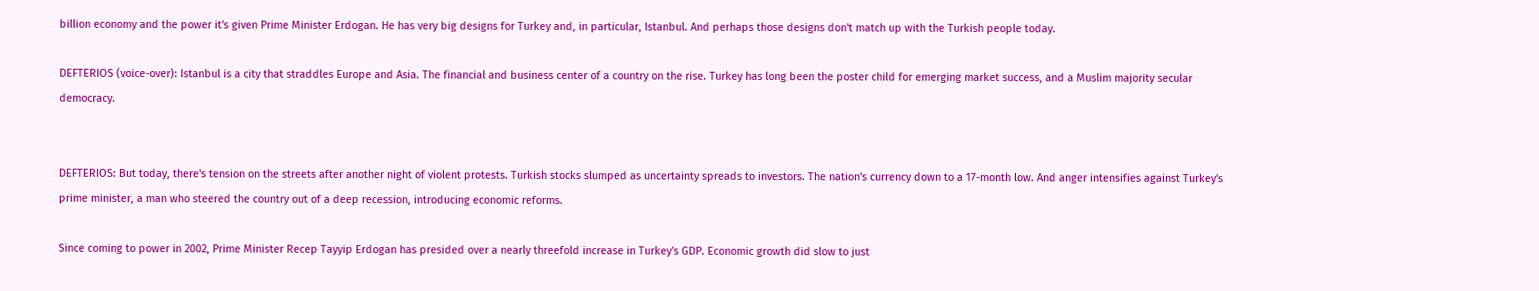billion economy and the power it's given Prime Minister Erdogan. He has very big designs for Turkey and, in particular, Istanbul. And perhaps those designs don't match up with the Turkish people today.

DEFTERIOS (voice-over): Istanbul is a city that straddles Europe and Asia. The financial and business center of a country on the rise. Turkey has long been the poster child for emerging market success, and a Muslim majority secular democracy.


DEFTERIOS: But today, there's tension on the streets after another night of violent protests. Turkish stocks slumped as uncertainty spreads to investors. The nation's currency down to a 17-month low. And anger intensifies against Turkey's prime minister, a man who steered the country out of a deep recession, introducing economic reforms.

Since coming to power in 2002, Prime Minister Recep Tayyip Erdogan has presided over a nearly threefold increase in Turkey's GDP. Economic growth did slow to just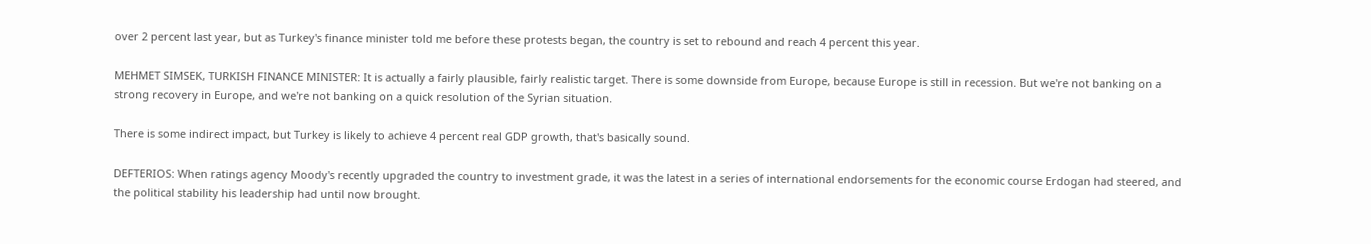over 2 percent last year, but as Turkey's finance minister told me before these protests began, the country is set to rebound and reach 4 percent this year.

MEHMET SIMSEK, TURKISH FINANCE MINISTER: It is actually a fairly plausible, fairly realistic target. There is some downside from Europe, because Europe is still in recession. But we're not banking on a strong recovery in Europe, and we're not banking on a quick resolution of the Syrian situation.

There is some indirect impact, but Turkey is likely to achieve 4 percent real GDP growth, that's basically sound.

DEFTERIOS: When ratings agency Moody's recently upgraded the country to investment grade, it was the latest in a series of international endorsements for the economic course Erdogan had steered, and the political stability his leadership had until now brought.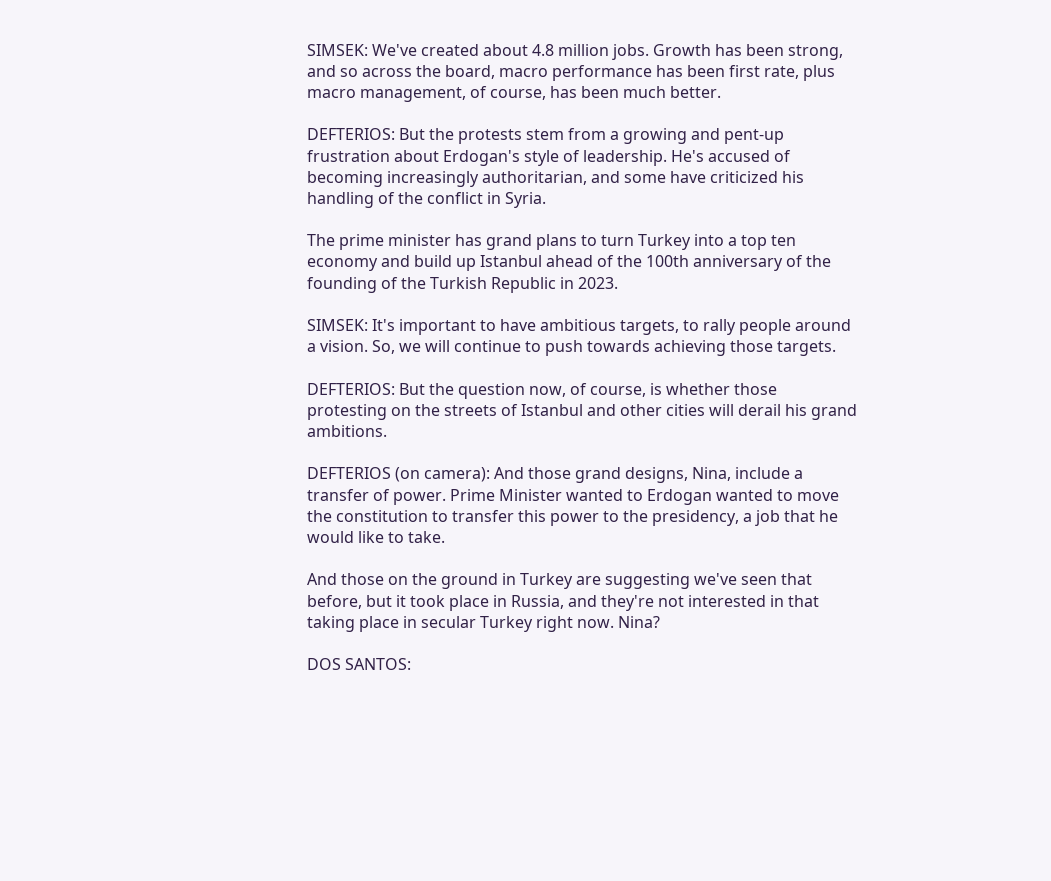SIMSEK: We've created about 4.8 million jobs. Growth has been strong, and so across the board, macro performance has been first rate, plus macro management, of course, has been much better.

DEFTERIOS: But the protests stem from a growing and pent-up frustration about Erdogan's style of leadership. He's accused of becoming increasingly authoritarian, and some have criticized his handling of the conflict in Syria.

The prime minister has grand plans to turn Turkey into a top ten economy and build up Istanbul ahead of the 100th anniversary of the founding of the Turkish Republic in 2023.

SIMSEK: It's important to have ambitious targets, to rally people around a vision. So, we will continue to push towards achieving those targets.

DEFTERIOS: But the question now, of course, is whether those protesting on the streets of Istanbul and other cities will derail his grand ambitions.

DEFTERIOS (on camera): And those grand designs, Nina, include a transfer of power. Prime Minister wanted to Erdogan wanted to move the constitution to transfer this power to the presidency, a job that he would like to take.

And those on the ground in Turkey are suggesting we've seen that before, but it took place in Russia, and they're not interested in that taking place in secular Turkey right now. Nina?

DOS SANTOS: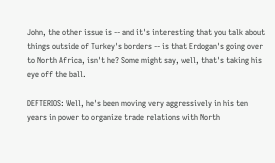John, the other issue is -- and it's interesting that you talk about things outside of Turkey's borders -- is that Erdogan's going over to North Africa, isn't he? Some might say, well, that's taking his eye off the ball.

DEFTERIOS: Well, he's been moving very aggressively in his ten years in power to organize trade relations with North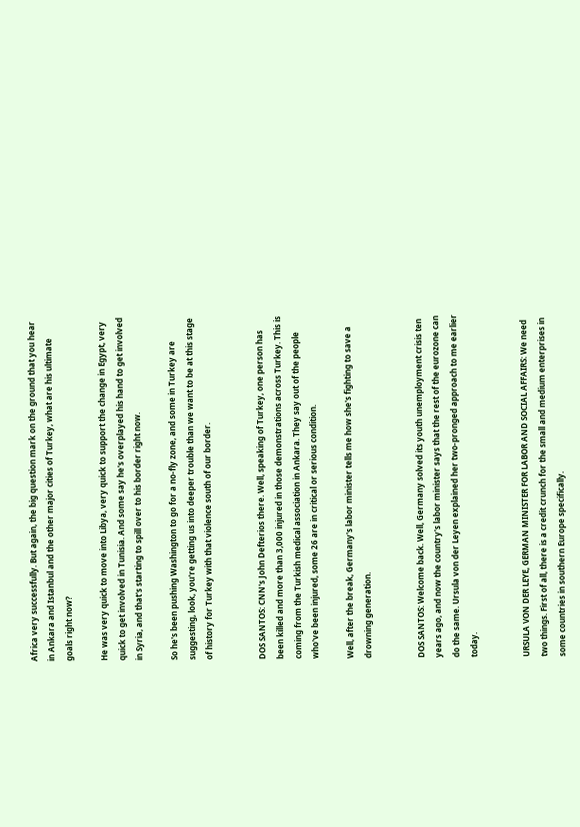Africa very successfully. But again, the big question mark on the ground that you hear in Ankara and Istanbul and the other major cities of Turkey, what are his ultimate goals right now?

He was very quick to move into Libya, very quick to support the change in Egypt, very quick to get involved in Tunisia. And some say he's overplayed his hand to get involved in Syria, and that's starting to spill over to his border right now.

So he's been pushing Washington to go for a no-fly zone, and some in Turkey are suggesting, look, you're getting us into deeper trouble than we want to be at this stage of history for Turkey with that violence south of our border.


DOS SANTOS: CNN's John Defterios there. Well, speaking of Turkey, one person has been killed and more than 3,000 injured in those demonstrations across Turkey. This is coming from the Turkish medical association in Ankara. They say out of the people who've been injured, some 26 are in critical or serious condition.

Well, after the break, Germany's labor minister tells me how she's fighting to save a drowning generation.


DOS SANTOS: Welcome back. Well, Germany solved its youth unemployment crisis ten years ago, and now the country's labor minister says that the rest of the eurozone can do the same. Ursula von der Leyen explained her two-pronged approach to me earlier today.


URSULA VON DER LEYE, GERMAN MINISTER FOR LABOR AND SOCIAL AFFAIRS: We need two things. First of all, there is a credit crunch for the small and medium enterprises in some countries in southern Europe specifically.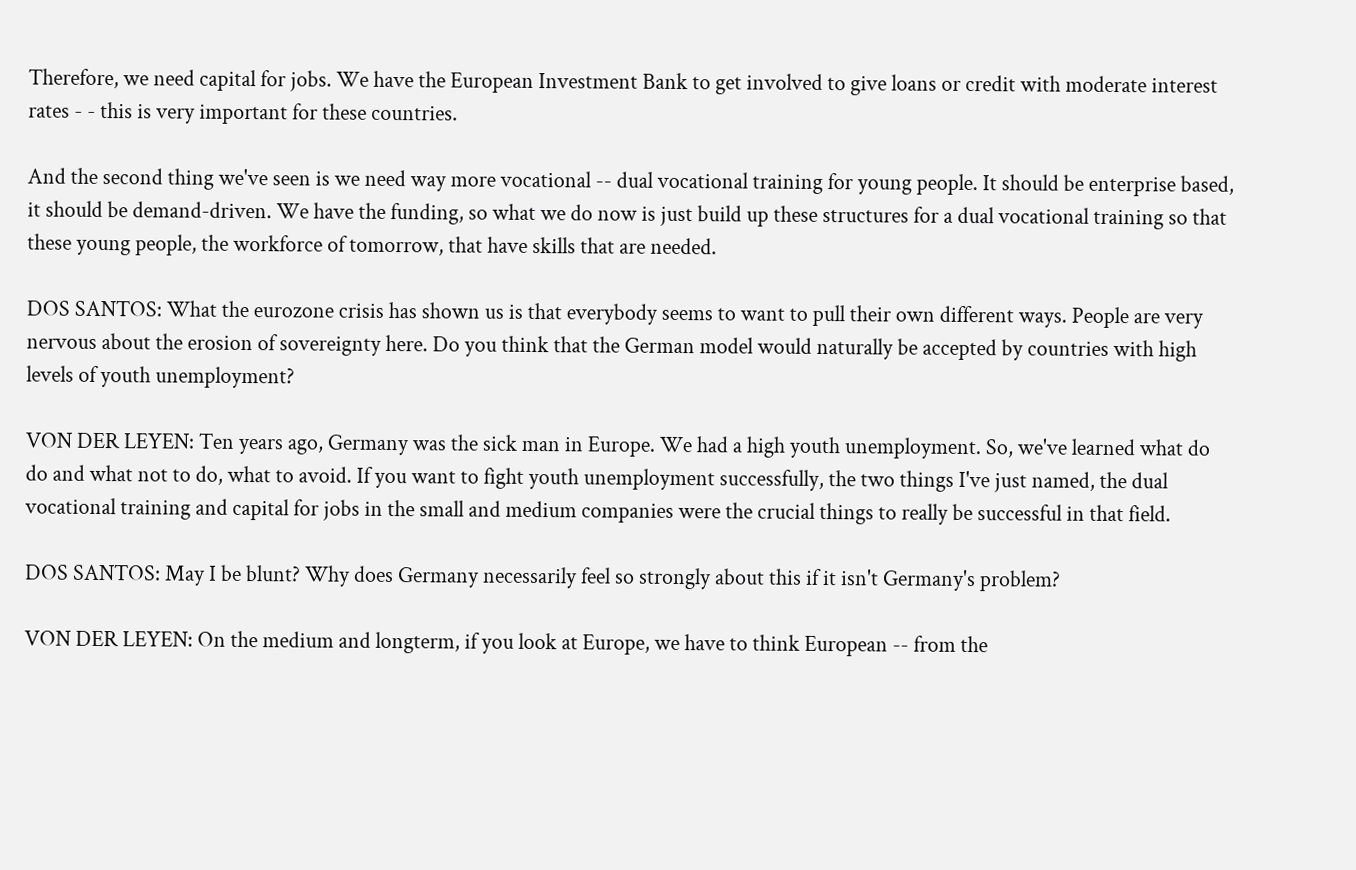Therefore, we need capital for jobs. We have the European Investment Bank to get involved to give loans or credit with moderate interest rates - - this is very important for these countries.

And the second thing we've seen is we need way more vocational -- dual vocational training for young people. It should be enterprise based, it should be demand-driven. We have the funding, so what we do now is just build up these structures for a dual vocational training so that these young people, the workforce of tomorrow, that have skills that are needed.

DOS SANTOS: What the eurozone crisis has shown us is that everybody seems to want to pull their own different ways. People are very nervous about the erosion of sovereignty here. Do you think that the German model would naturally be accepted by countries with high levels of youth unemployment?

VON DER LEYEN: Ten years ago, Germany was the sick man in Europe. We had a high youth unemployment. So, we've learned what do do and what not to do, what to avoid. If you want to fight youth unemployment successfully, the two things I've just named, the dual vocational training and capital for jobs in the small and medium companies were the crucial things to really be successful in that field.

DOS SANTOS: May I be blunt? Why does Germany necessarily feel so strongly about this if it isn't Germany's problem?

VON DER LEYEN: On the medium and longterm, if you look at Europe, we have to think European -- from the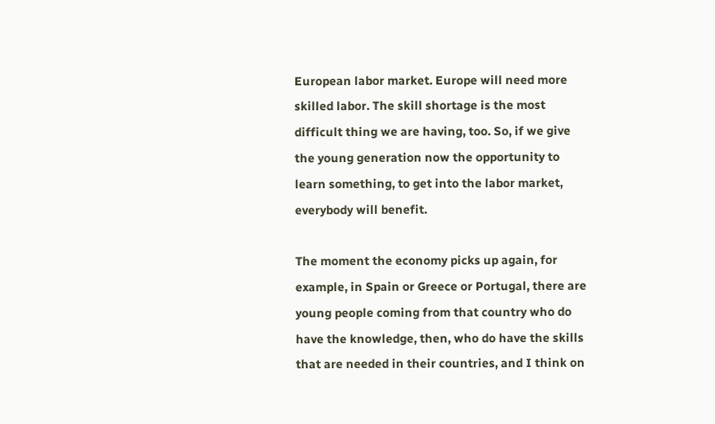European labor market. Europe will need more skilled labor. The skill shortage is the most difficult thing we are having, too. So, if we give the young generation now the opportunity to learn something, to get into the labor market, everybody will benefit.

The moment the economy picks up again, for example, in Spain or Greece or Portugal, there are young people coming from that country who do have the knowledge, then, who do have the skills that are needed in their countries, and I think on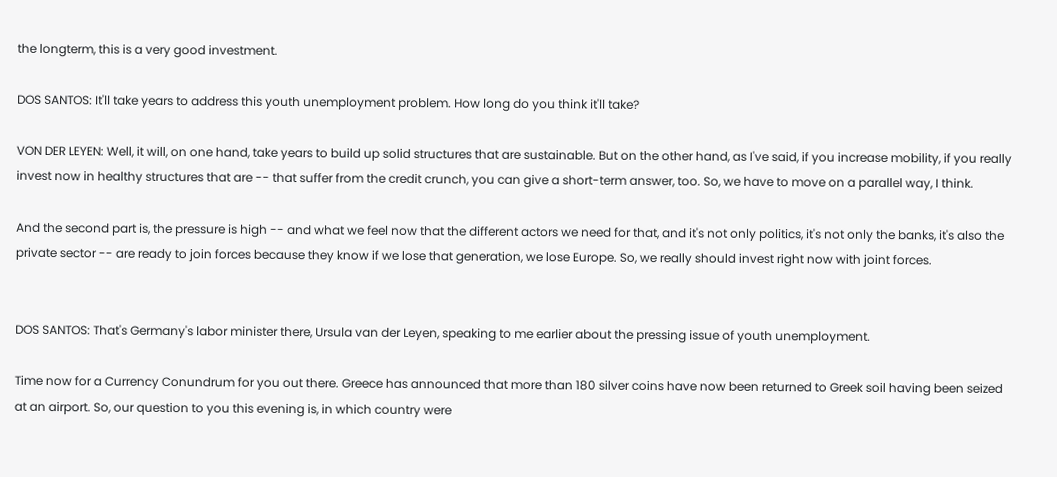the longterm, this is a very good investment.

DOS SANTOS: It'll take years to address this youth unemployment problem. How long do you think it'll take?

VON DER LEYEN: Well, it will, on one hand, take years to build up solid structures that are sustainable. But on the other hand, as I've said, if you increase mobility, if you really invest now in healthy structures that are -- that suffer from the credit crunch, you can give a short-term answer, too. So, we have to move on a parallel way, I think.

And the second part is, the pressure is high -- and what we feel now that the different actors we need for that, and it's not only politics, it's not only the banks, it's also the private sector -- are ready to join forces because they know if we lose that generation, we lose Europe. So, we really should invest right now with joint forces.


DOS SANTOS: That's Germany's labor minister there, Ursula van der Leyen, speaking to me earlier about the pressing issue of youth unemployment.

Time now for a Currency Conundrum for you out there. Greece has announced that more than 180 silver coins have now been returned to Greek soil having been seized at an airport. So, our question to you this evening is, in which country were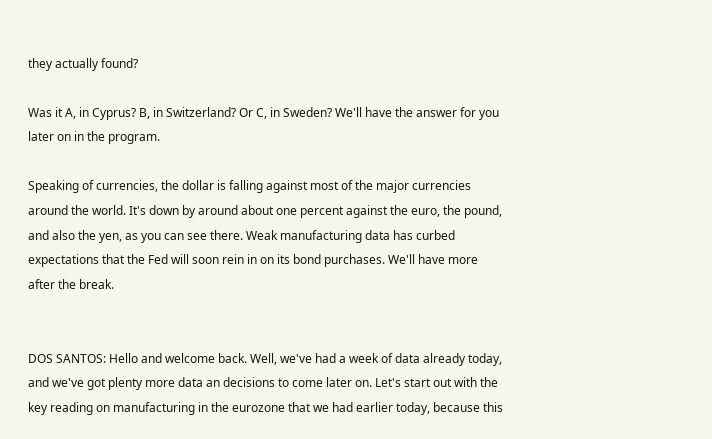they actually found?

Was it A, in Cyprus? B, in Switzerland? Or C, in Sweden? We'll have the answer for you later on in the program.

Speaking of currencies, the dollar is falling against most of the major currencies around the world. It's down by around about one percent against the euro, the pound, and also the yen, as you can see there. Weak manufacturing data has curbed expectations that the Fed will soon rein in on its bond purchases. We'll have more after the break.


DOS SANTOS: Hello and welcome back. Well, we've had a week of data already today, and we've got plenty more data an decisions to come later on. Let's start out with the key reading on manufacturing in the eurozone that we had earlier today, because this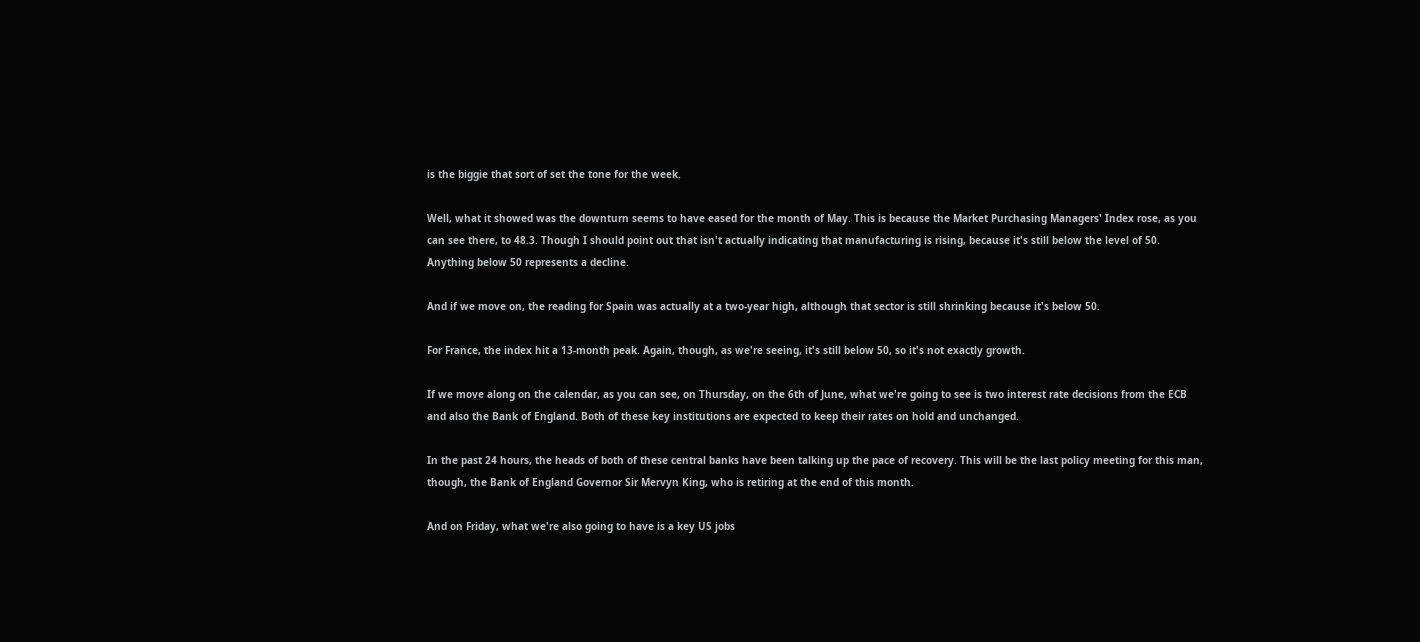is the biggie that sort of set the tone for the week.

Well, what it showed was the downturn seems to have eased for the month of May. This is because the Market Purchasing Managers' Index rose, as you can see there, to 48.3. Though I should point out that isn't actually indicating that manufacturing is rising, because it's still below the level of 50. Anything below 50 represents a decline.

And if we move on, the reading for Spain was actually at a two-year high, although that sector is still shrinking because it's below 50.

For France, the index hit a 13-month peak. Again, though, as we're seeing, it's still below 50, so it's not exactly growth.

If we move along on the calendar, as you can see, on Thursday, on the 6th of June, what we're going to see is two interest rate decisions from the ECB and also the Bank of England. Both of these key institutions are expected to keep their rates on hold and unchanged.

In the past 24 hours, the heads of both of these central banks have been talking up the pace of recovery. This will be the last policy meeting for this man, though, the Bank of England Governor Sir Mervyn King, who is retiring at the end of this month.

And on Friday, what we're also going to have is a key US jobs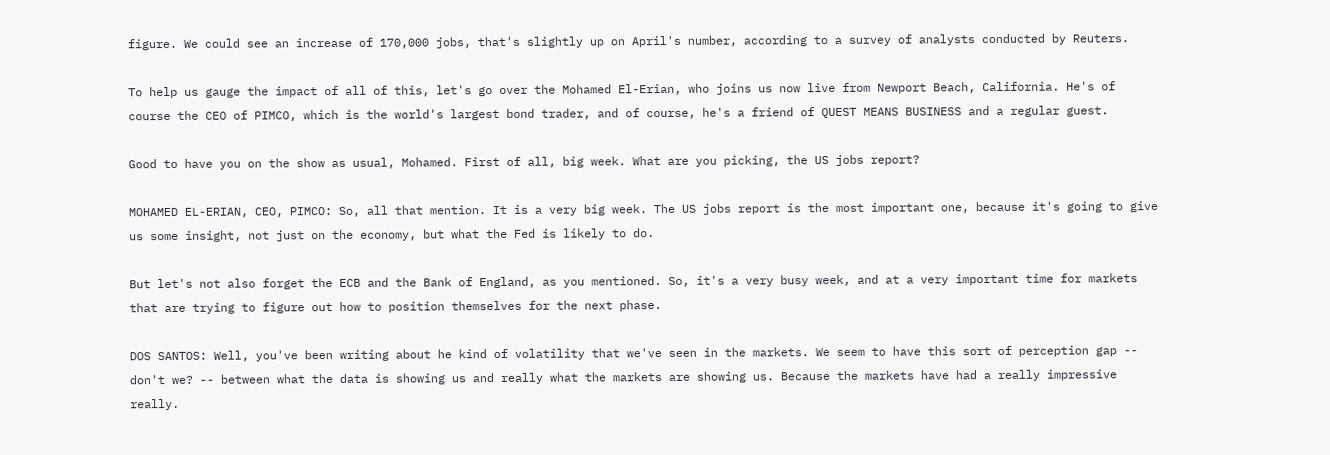figure. We could see an increase of 170,000 jobs, that's slightly up on April's number, according to a survey of analysts conducted by Reuters.

To help us gauge the impact of all of this, let's go over the Mohamed El-Erian, who joins us now live from Newport Beach, California. He's of course the CEO of PIMCO, which is the world's largest bond trader, and of course, he's a friend of QUEST MEANS BUSINESS and a regular guest.

Good to have you on the show as usual, Mohamed. First of all, big week. What are you picking, the US jobs report?

MOHAMED EL-ERIAN, CEO, PIMCO: So, all that mention. It is a very big week. The US jobs report is the most important one, because it's going to give us some insight, not just on the economy, but what the Fed is likely to do.

But let's not also forget the ECB and the Bank of England, as you mentioned. So, it's a very busy week, and at a very important time for markets that are trying to figure out how to position themselves for the next phase.

DOS SANTOS: Well, you've been writing about he kind of volatility that we've seen in the markets. We seem to have this sort of perception gap -- don't we? -- between what the data is showing us and really what the markets are showing us. Because the markets have had a really impressive really.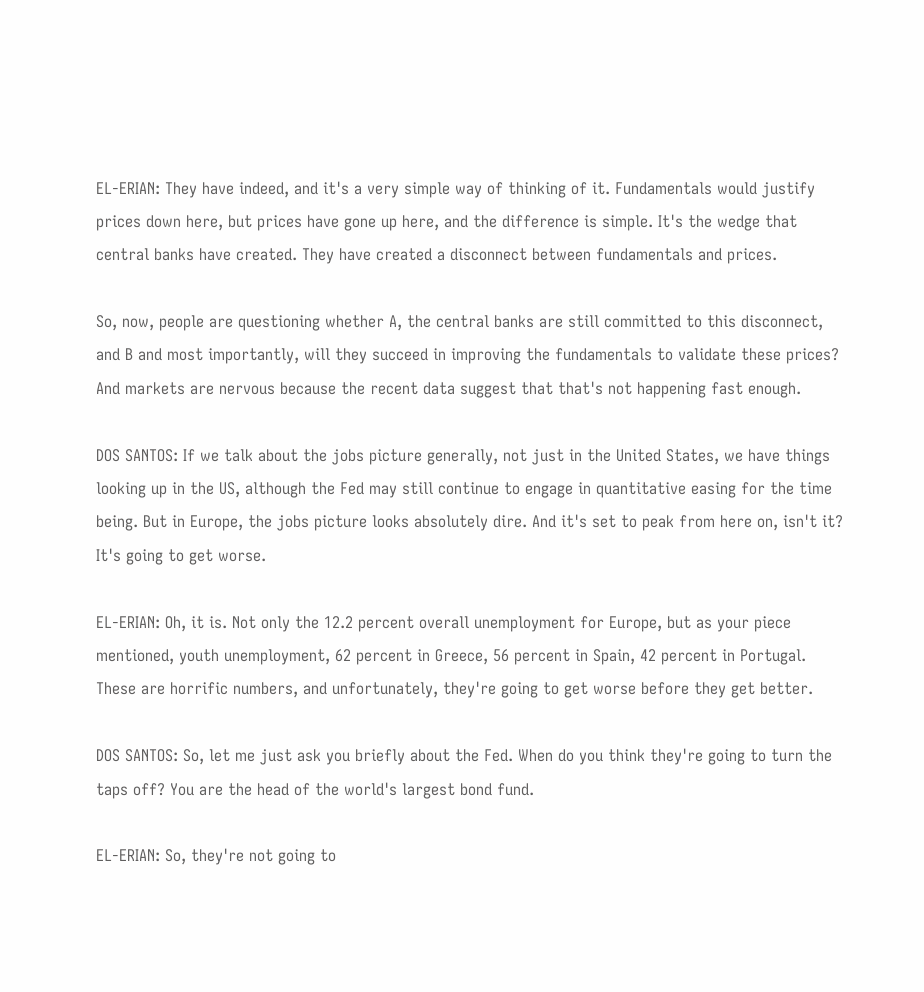EL-ERIAN: They have indeed, and it's a very simple way of thinking of it. Fundamentals would justify prices down here, but prices have gone up here, and the difference is simple. It's the wedge that central banks have created. They have created a disconnect between fundamentals and prices.

So, now, people are questioning whether A, the central banks are still committed to this disconnect, and B and most importantly, will they succeed in improving the fundamentals to validate these prices? And markets are nervous because the recent data suggest that that's not happening fast enough.

DOS SANTOS: If we talk about the jobs picture generally, not just in the United States, we have things looking up in the US, although the Fed may still continue to engage in quantitative easing for the time being. But in Europe, the jobs picture looks absolutely dire. And it's set to peak from here on, isn't it? It's going to get worse.

EL-ERIAN: Oh, it is. Not only the 12.2 percent overall unemployment for Europe, but as your piece mentioned, youth unemployment, 62 percent in Greece, 56 percent in Spain, 42 percent in Portugal. These are horrific numbers, and unfortunately, they're going to get worse before they get better.

DOS SANTOS: So, let me just ask you briefly about the Fed. When do you think they're going to turn the taps off? You are the head of the world's largest bond fund.

EL-ERIAN: So, they're not going to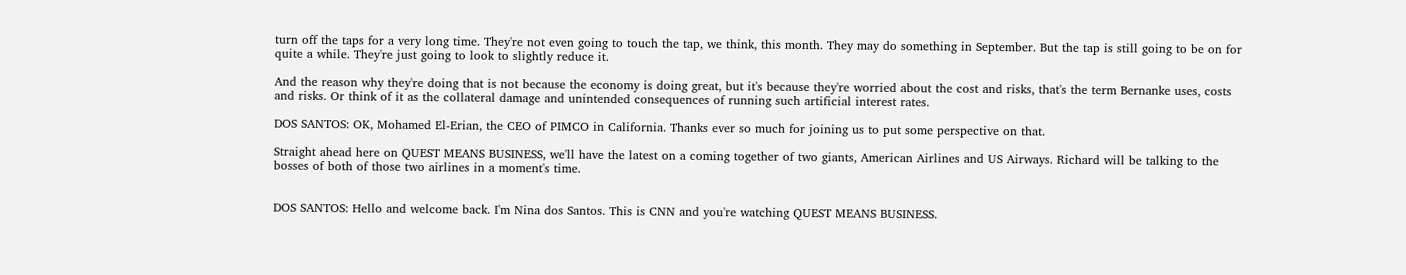turn off the taps for a very long time. They're not even going to touch the tap, we think, this month. They may do something in September. But the tap is still going to be on for quite a while. They're just going to look to slightly reduce it.

And the reason why they're doing that is not because the economy is doing great, but it's because they're worried about the cost and risks, that's the term Bernanke uses, costs and risks. Or think of it as the collateral damage and unintended consequences of running such artificial interest rates.

DOS SANTOS: OK, Mohamed El-Erian, the CEO of PIMCO in California. Thanks ever so much for joining us to put some perspective on that.

Straight ahead here on QUEST MEANS BUSINESS, we'll have the latest on a coming together of two giants, American Airlines and US Airways. Richard will be talking to the bosses of both of those two airlines in a moment's time.


DOS SANTOS: Hello and welcome back. I'm Nina dos Santos. This is CNN and you're watching QUEST MEANS BUSINESS.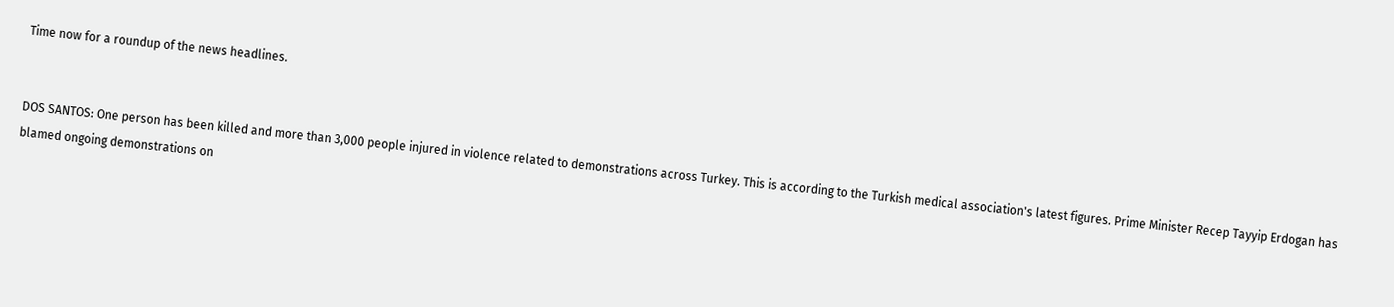Time now for a roundup of the news headlines.


DOS SANTOS: One person has been killed and more than 3,000 people injured in violence related to demonstrations across Turkey. This is according to the Turkish medical association's latest figures. Prime Minister Recep Tayyip Erdogan has blamed ongoing demonstrations on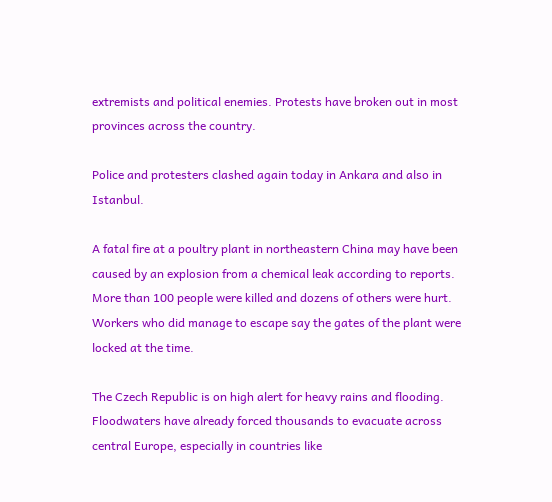extremists and political enemies. Protests have broken out in most provinces across the country.

Police and protesters clashed again today in Ankara and also in Istanbul.

A fatal fire at a poultry plant in northeastern China may have been caused by an explosion from a chemical leak according to reports. More than 100 people were killed and dozens of others were hurt. Workers who did manage to escape say the gates of the plant were locked at the time.

The Czech Republic is on high alert for heavy rains and flooding. Floodwaters have already forced thousands to evacuate across central Europe, especially in countries like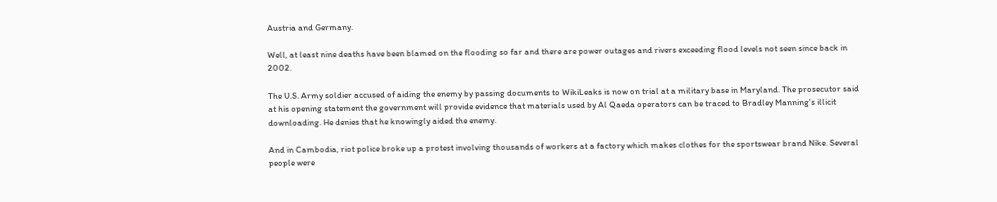Austria and Germany.

Well, at least nine deaths have been blamed on the flooding so far and there are power outages and rivers exceeding flood levels not seen since back in 2002.

The U.S. Army soldier accused of aiding the enemy by passing documents to WikiLeaks is now on trial at a military base in Maryland. The prosecutor said at his opening statement the government will provide evidence that materials used by Al Qaeda operators can be traced to Bradley Manning's illicit downloading. He denies that he knowingly aided the enemy.

And in Cambodia, riot police broke up a protest involving thousands of workers at a factory which makes clothes for the sportswear brand Nike. Several people were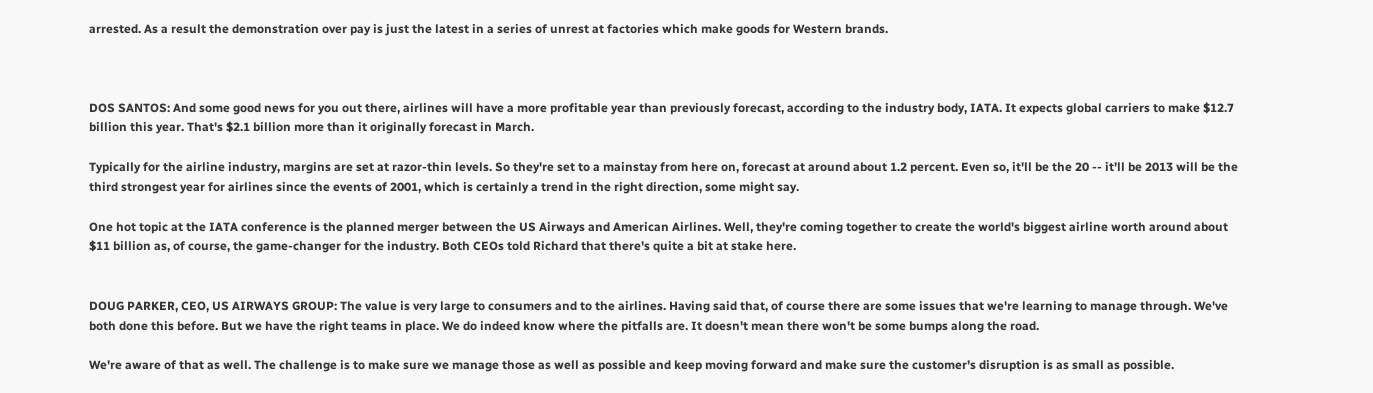arrested. As a result the demonstration over pay is just the latest in a series of unrest at factories which make goods for Western brands.



DOS SANTOS: And some good news for you out there, airlines will have a more profitable year than previously forecast, according to the industry body, IATA. It expects global carriers to make $12.7 billion this year. That's $2.1 billion more than it originally forecast in March.

Typically for the airline industry, margins are set at razor-thin levels. So they're set to a mainstay from here on, forecast at around about 1.2 percent. Even so, it'll be the 20 -- it'll be 2013 will be the third strongest year for airlines since the events of 2001, which is certainly a trend in the right direction, some might say.

One hot topic at the IATA conference is the planned merger between the US Airways and American Airlines. Well, they're coming together to create the world's biggest airline worth around about $11 billion as, of course, the game-changer for the industry. Both CEOs told Richard that there's quite a bit at stake here.


DOUG PARKER, CEO, US AIRWAYS GROUP: The value is very large to consumers and to the airlines. Having said that, of course there are some issues that we're learning to manage through. We've both done this before. But we have the right teams in place. We do indeed know where the pitfalls are. It doesn't mean there won't be some bumps along the road.

We're aware of that as well. The challenge is to make sure we manage those as well as possible and keep moving forward and make sure the customer's disruption is as small as possible.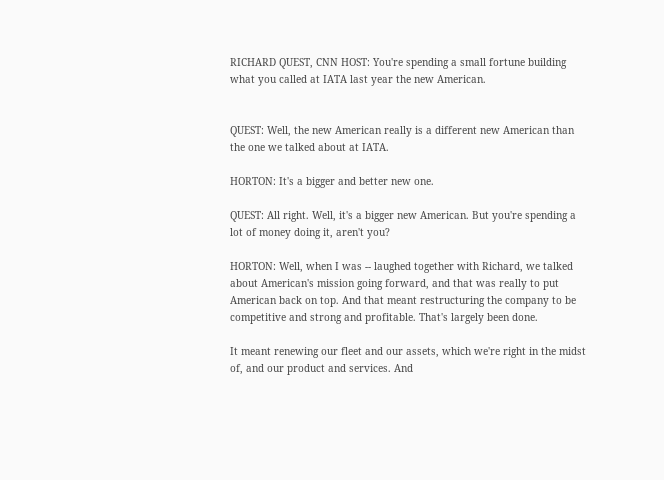RICHARD QUEST, CNN HOST: You're spending a small fortune building what you called at IATA last year the new American.


QUEST: Well, the new American really is a different new American than the one we talked about at IATA.

HORTON: It's a bigger and better new one.

QUEST: All right. Well, it's a bigger new American. But you're spending a lot of money doing it, aren't you?

HORTON: Well, when I was -- laughed together with Richard, we talked about American's mission going forward, and that was really to put American back on top. And that meant restructuring the company to be competitive and strong and profitable. That's largely been done.

It meant renewing our fleet and our assets, which we're right in the midst of, and our product and services. And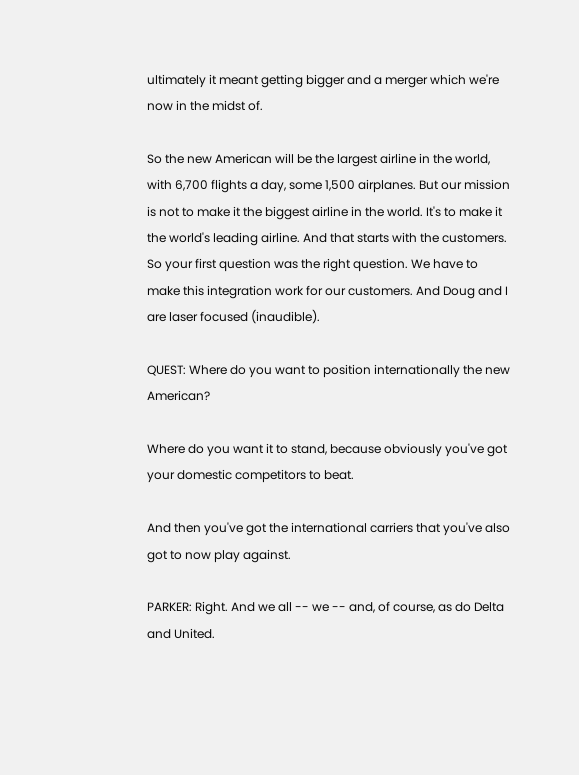ultimately it meant getting bigger and a merger which we're now in the midst of.

So the new American will be the largest airline in the world, with 6,700 flights a day, some 1,500 airplanes. But our mission is not to make it the biggest airline in the world. It's to make it the world's leading airline. And that starts with the customers. So your first question was the right question. We have to make this integration work for our customers. And Doug and I are laser focused (inaudible).

QUEST: Where do you want to position internationally the new American?

Where do you want it to stand, because obviously you've got your domestic competitors to beat.

And then you've got the international carriers that you've also got to now play against.

PARKER: Right. And we all -- we -- and, of course, as do Delta and United.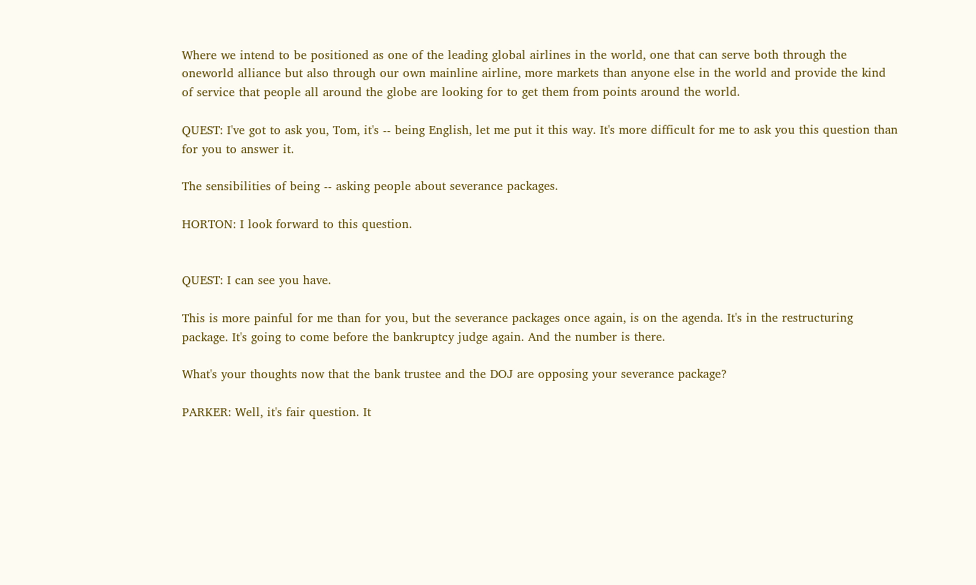Where we intend to be positioned as one of the leading global airlines in the world, one that can serve both through the oneworld alliance but also through our own mainline airline, more markets than anyone else in the world and provide the kind of service that people all around the globe are looking for to get them from points around the world.

QUEST: I've got to ask you, Tom, it's -- being English, let me put it this way. It's more difficult for me to ask you this question than for you to answer it.

The sensibilities of being -- asking people about severance packages.

HORTON: I look forward to this question.


QUEST: I can see you have.

This is more painful for me than for you, but the severance packages once again, is on the agenda. It's in the restructuring package. It's going to come before the bankruptcy judge again. And the number is there.

What's your thoughts now that the bank trustee and the DOJ are opposing your severance package?

PARKER: Well, it's fair question. It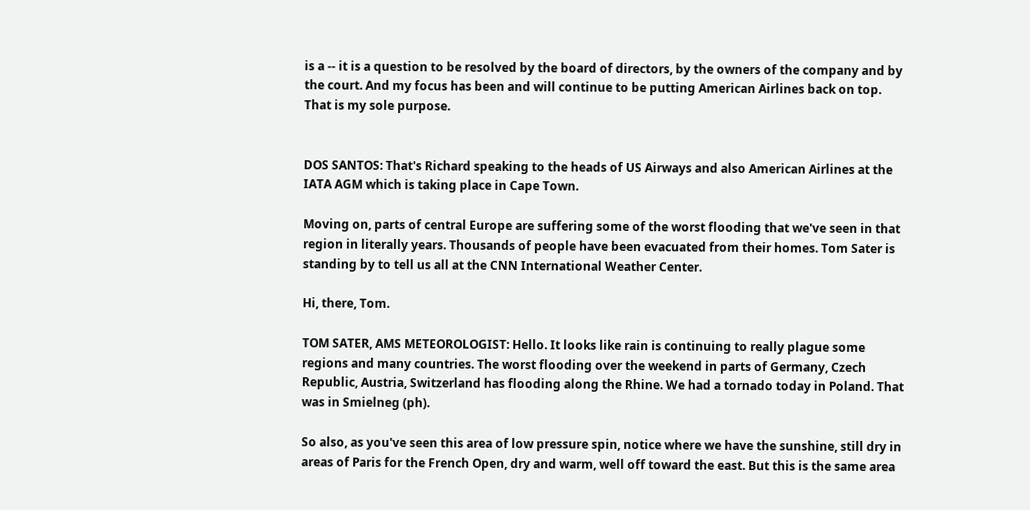is a -- it is a question to be resolved by the board of directors, by the owners of the company and by the court. And my focus has been and will continue to be putting American Airlines back on top. That is my sole purpose.


DOS SANTOS: That's Richard speaking to the heads of US Airways and also American Airlines at the IATA AGM which is taking place in Cape Town.

Moving on, parts of central Europe are suffering some of the worst flooding that we've seen in that region in literally years. Thousands of people have been evacuated from their homes. Tom Sater is standing by to tell us all at the CNN International Weather Center.

Hi, there, Tom.

TOM SATER, AMS METEOROLOGIST: Hello. It looks like rain is continuing to really plague some regions and many countries. The worst flooding over the weekend in parts of Germany, Czech Republic, Austria, Switzerland has flooding along the Rhine. We had a tornado today in Poland. That was in Smielneg (ph).

So also, as you've seen this area of low pressure spin, notice where we have the sunshine, still dry in areas of Paris for the French Open, dry and warm, well off toward the east. But this is the same area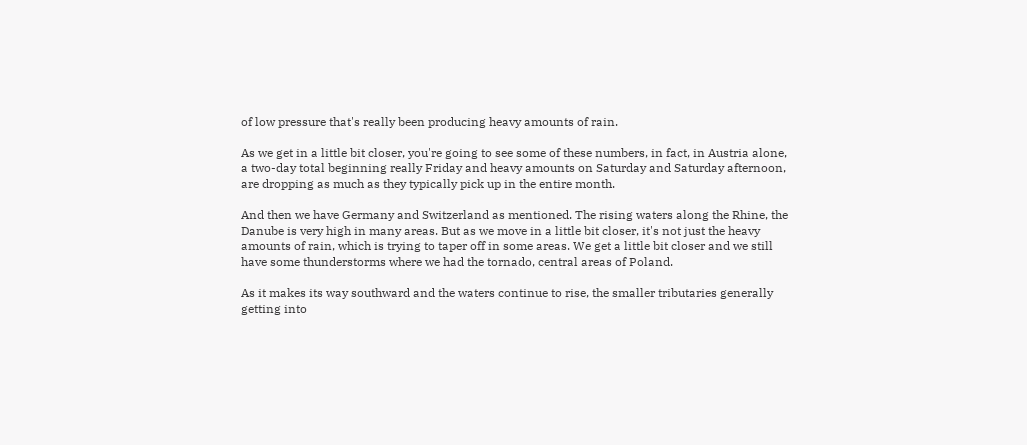of low pressure that's really been producing heavy amounts of rain.

As we get in a little bit closer, you're going to see some of these numbers, in fact, in Austria alone, a two-day total beginning really Friday and heavy amounts on Saturday and Saturday afternoon, are dropping as much as they typically pick up in the entire month.

And then we have Germany and Switzerland as mentioned. The rising waters along the Rhine, the Danube is very high in many areas. But as we move in a little bit closer, it's not just the heavy amounts of rain, which is trying to taper off in some areas. We get a little bit closer and we still have some thunderstorms where we had the tornado, central areas of Poland.

As it makes its way southward and the waters continue to rise, the smaller tributaries generally getting into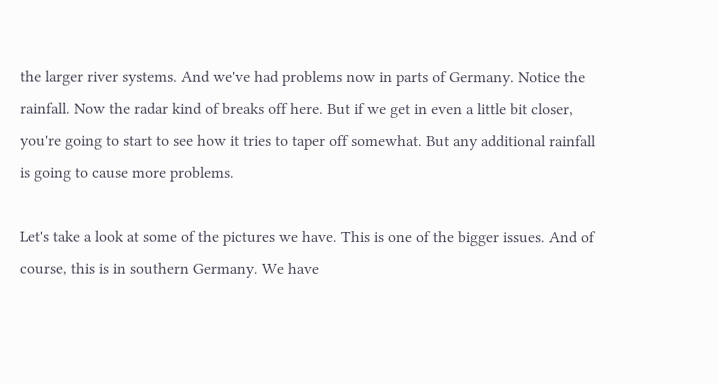the larger river systems. And we've had problems now in parts of Germany. Notice the rainfall. Now the radar kind of breaks off here. But if we get in even a little bit closer, you're going to start to see how it tries to taper off somewhat. But any additional rainfall is going to cause more problems.

Let's take a look at some of the pictures we have. This is one of the bigger issues. And of course, this is in southern Germany. We have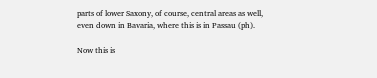parts of lower Saxony, of course, central areas as well, even down in Bavaria, where this is in Passau (ph).

Now this is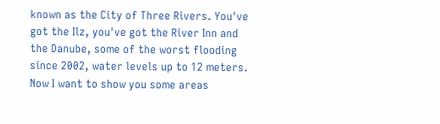known as the City of Three Rivers. You've got the Ilz, you've got the River Inn and the Danube, some of the worst flooding since 2002, water levels up to 12 meters. Now I want to show you some areas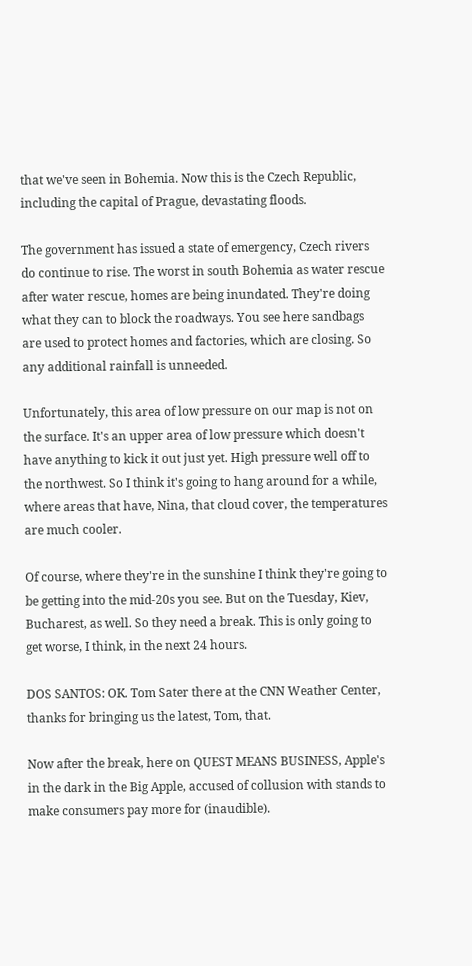that we've seen in Bohemia. Now this is the Czech Republic, including the capital of Prague, devastating floods.

The government has issued a state of emergency, Czech rivers do continue to rise. The worst in south Bohemia as water rescue after water rescue, homes are being inundated. They're doing what they can to block the roadways. You see here sandbags are used to protect homes and factories, which are closing. So any additional rainfall is unneeded.

Unfortunately, this area of low pressure on our map is not on the surface. It's an upper area of low pressure which doesn't have anything to kick it out just yet. High pressure well off to the northwest. So I think it's going to hang around for a while, where areas that have, Nina, that cloud cover, the temperatures are much cooler.

Of course, where they're in the sunshine I think they're going to be getting into the mid-20s you see. But on the Tuesday, Kiev, Bucharest, as well. So they need a break. This is only going to get worse, I think, in the next 24 hours.

DOS SANTOS: OK. Tom Sater there at the CNN Weather Center, thanks for bringing us the latest, Tom, that.

Now after the break, here on QUEST MEANS BUSINESS, Apple's in the dark in the Big Apple, accused of collusion with stands to make consumers pay more for (inaudible).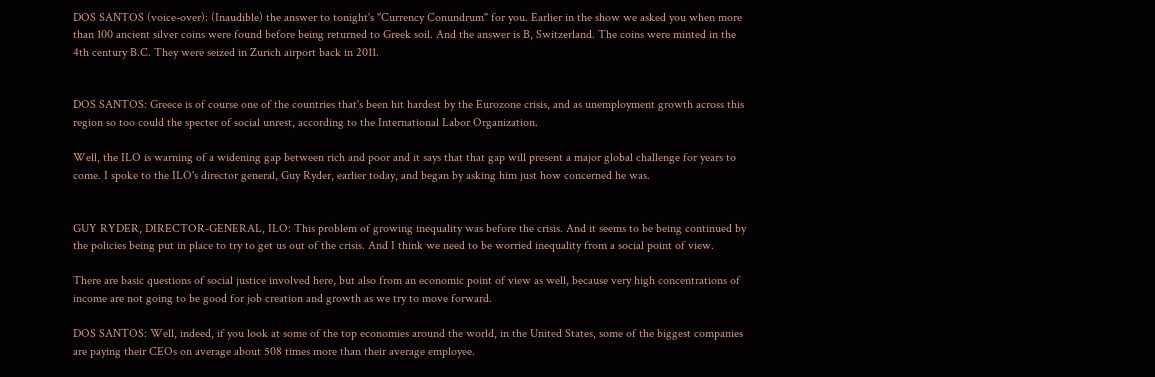DOS SANTOS (voice-over): (Inaudible) the answer to tonight's "Currency Conundrum" for you. Earlier in the show we asked you when more than 100 ancient silver coins were found before being returned to Greek soil. And the answer is B, Switzerland. The coins were minted in the 4th century B.C. They were seized in Zurich airport back in 2011.


DOS SANTOS: Greece is of course one of the countries that's been hit hardest by the Eurozone crisis, and as unemployment growth across this region so too could the specter of social unrest, according to the International Labor Organization.

Well, the ILO is warning of a widening gap between rich and poor and it says that that gap will present a major global challenge for years to come. I spoke to the ILO's director general, Guy Ryder, earlier today, and began by asking him just how concerned he was.


GUY RYDER, DIRECTOR-GENERAL, ILO: This problem of growing inequality was before the crisis. And it seems to be being continued by the policies being put in place to try to get us out of the crisis. And I think we need to be worried inequality from a social point of view.

There are basic questions of social justice involved here, but also from an economic point of view as well, because very high concentrations of income are not going to be good for job creation and growth as we try to move forward.

DOS SANTOS: Well, indeed, if you look at some of the top economies around the world, in the United States, some of the biggest companies are paying their CEOs on average about 508 times more than their average employee.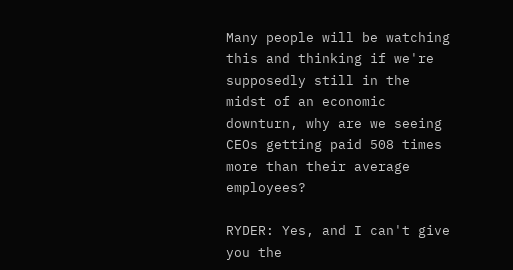Many people will be watching this and thinking if we're supposedly still in the midst of an economic downturn, why are we seeing CEOs getting paid 508 times more than their average employees?

RYDER: Yes, and I can't give you the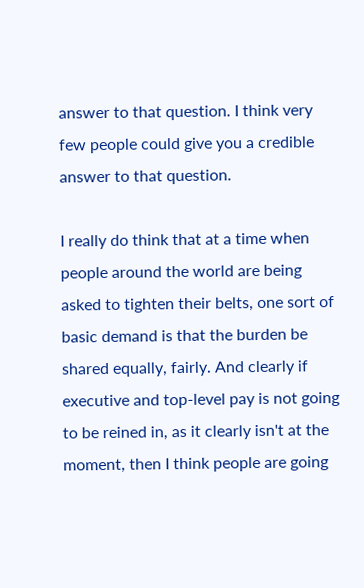answer to that question. I think very few people could give you a credible answer to that question.

I really do think that at a time when people around the world are being asked to tighten their belts, one sort of basic demand is that the burden be shared equally, fairly. And clearly if executive and top-level pay is not going to be reined in, as it clearly isn't at the moment, then I think people are going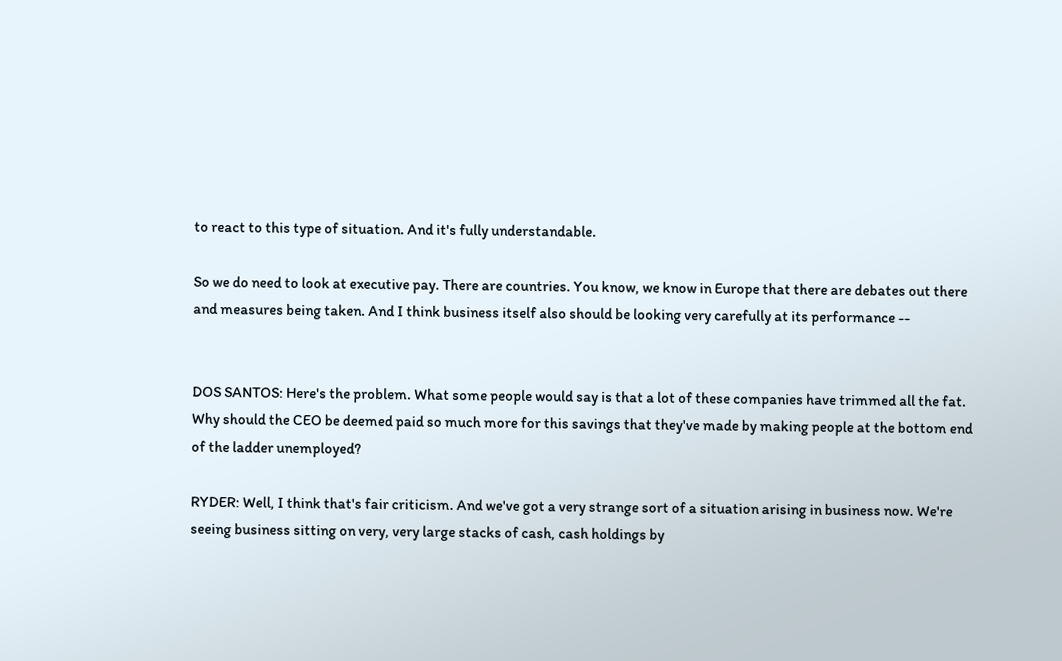to react to this type of situation. And it's fully understandable.

So we do need to look at executive pay. There are countries. You know, we know in Europe that there are debates out there and measures being taken. And I think business itself also should be looking very carefully at its performance --


DOS SANTOS: Here's the problem. What some people would say is that a lot of these companies have trimmed all the fat. Why should the CEO be deemed paid so much more for this savings that they've made by making people at the bottom end of the ladder unemployed?

RYDER: Well, I think that's fair criticism. And we've got a very strange sort of a situation arising in business now. We're seeing business sitting on very, very large stacks of cash, cash holdings by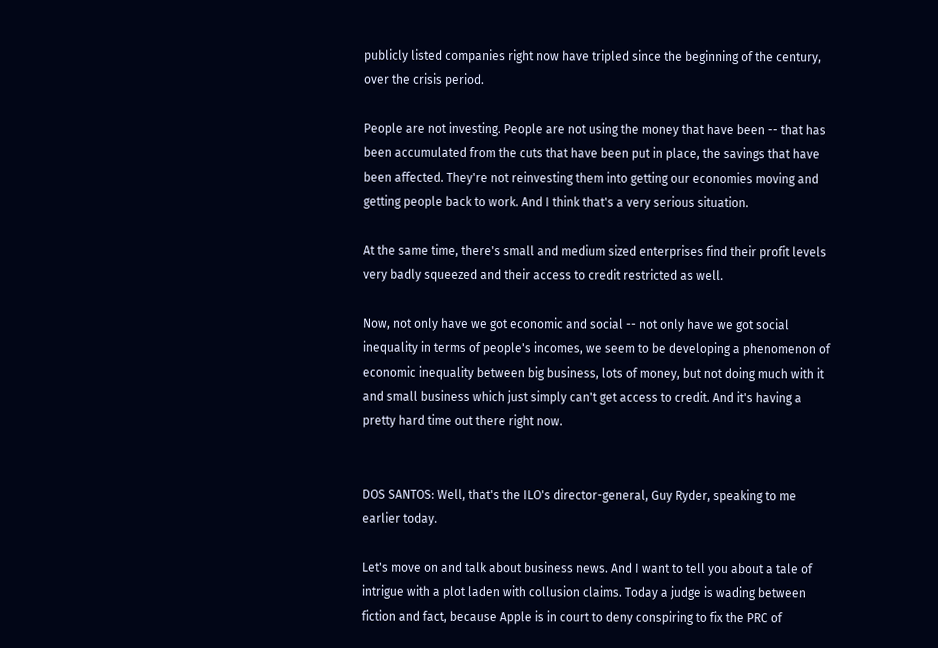publicly listed companies right now have tripled since the beginning of the century, over the crisis period.

People are not investing. People are not using the money that have been -- that has been accumulated from the cuts that have been put in place, the savings that have been affected. They're not reinvesting them into getting our economies moving and getting people back to work. And I think that's a very serious situation.

At the same time, there's small and medium sized enterprises find their profit levels very badly squeezed and their access to credit restricted as well.

Now, not only have we got economic and social -- not only have we got social inequality in terms of people's incomes, we seem to be developing a phenomenon of economic inequality between big business, lots of money, but not doing much with it and small business which just simply can't get access to credit. And it's having a pretty hard time out there right now.


DOS SANTOS: Well, that's the ILO's director-general, Guy Ryder, speaking to me earlier today.

Let's move on and talk about business news. And I want to tell you about a tale of intrigue with a plot laden with collusion claims. Today a judge is wading between fiction and fact, because Apple is in court to deny conspiring to fix the PRC of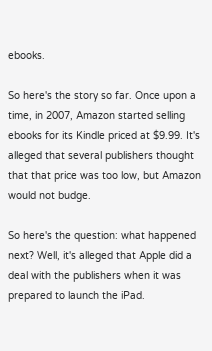ebooks.

So here's the story so far. Once upon a time, in 2007, Amazon started selling ebooks for its Kindle priced at $9.99. It's alleged that several publishers thought that that price was too low, but Amazon would not budge.

So here's the question: what happened next? Well, it's alleged that Apple did a deal with the publishers when it was prepared to launch the iPad.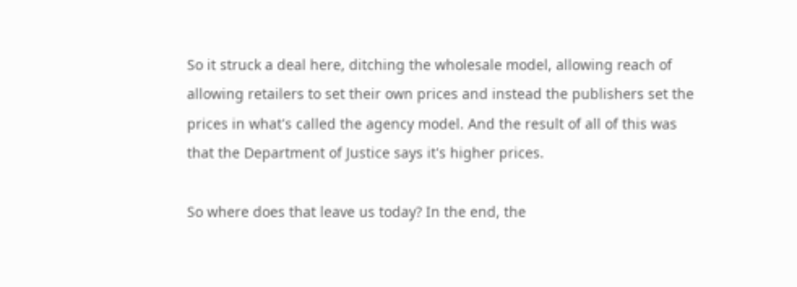So it struck a deal here, ditching the wholesale model, allowing reach of allowing retailers to set their own prices and instead the publishers set the prices in what's called the agency model. And the result of all of this was that the Department of Justice says it's higher prices.

So where does that leave us today? In the end, the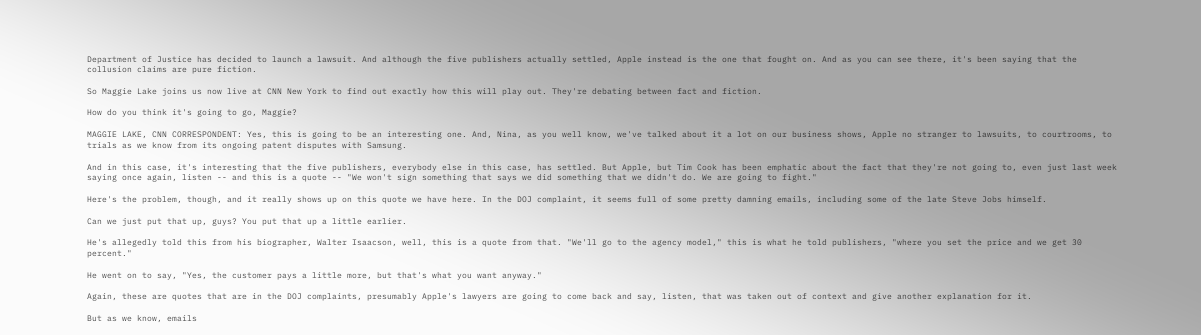Department of Justice has decided to launch a lawsuit. And although the five publishers actually settled, Apple instead is the one that fought on. And as you can see there, it's been saying that the collusion claims are pure fiction.

So Maggie Lake joins us now live at CNN New York to find out exactly how this will play out. They're debating between fact and fiction.

How do you think it's going to go, Maggie?

MAGGIE LAKE, CNN CORRESPONDENT: Yes, this is going to be an interesting one. And, Nina, as you well know, we've talked about it a lot on our business shows, Apple no stranger to lawsuits, to courtrooms, to trials as we know from its ongoing patent disputes with Samsung.

And in this case, it's interesting that the five publishers, everybody else in this case, has settled. But Apple, but Tim Cook has been emphatic about the fact that they're not going to, even just last week saying once again, listen -- and this is a quote -- "We won't sign something that says we did something that we didn't do. We are going to fight."

Here's the problem, though, and it really shows up on this quote we have here. In the DOJ complaint, it seems full of some pretty damning emails, including some of the late Steve Jobs himself.

Can we just put that up, guys? You put that up a little earlier.

He's allegedly told this from his biographer, Walter Isaacson, well, this is a quote from that. "We'll go to the agency model," this is what he told publishers, "where you set the price and we get 30 percent."

He went on to say, "Yes, the customer pays a little more, but that's what you want anyway."

Again, these are quotes that are in the DOJ complaints, presumably Apple's lawyers are going to come back and say, listen, that was taken out of context and give another explanation for it.

But as we know, emails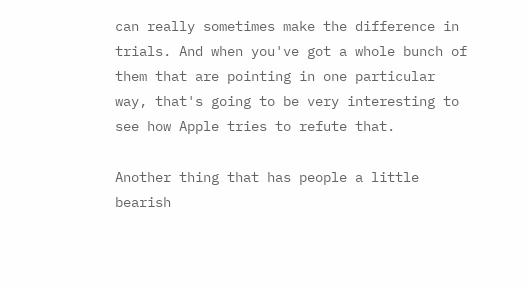can really sometimes make the difference in trials. And when you've got a whole bunch of them that are pointing in one particular way, that's going to be very interesting to see how Apple tries to refute that.

Another thing that has people a little bearish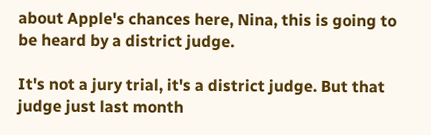about Apple's chances here, Nina, this is going to be heard by a district judge.

It's not a jury trial, it's a district judge. But that judge just last month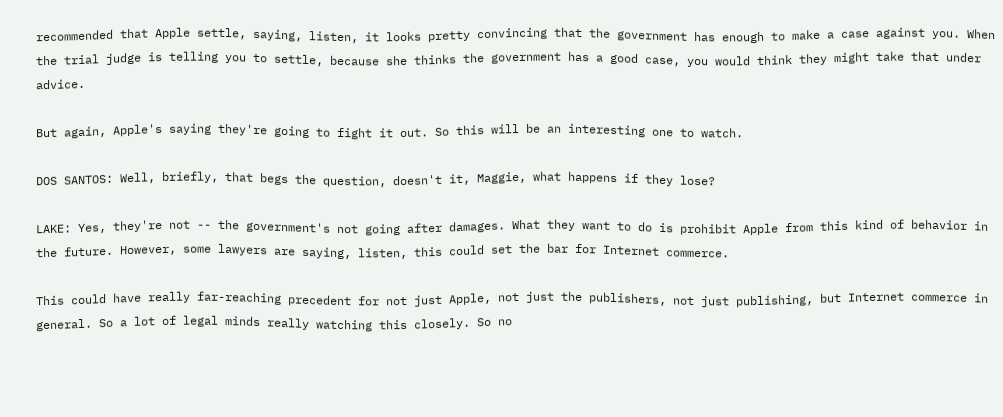recommended that Apple settle, saying, listen, it looks pretty convincing that the government has enough to make a case against you. When the trial judge is telling you to settle, because she thinks the government has a good case, you would think they might take that under advice.

But again, Apple's saying they're going to fight it out. So this will be an interesting one to watch.

DOS SANTOS: Well, briefly, that begs the question, doesn't it, Maggie, what happens if they lose?

LAKE: Yes, they're not -- the government's not going after damages. What they want to do is prohibit Apple from this kind of behavior in the future. However, some lawyers are saying, listen, this could set the bar for Internet commerce.

This could have really far-reaching precedent for not just Apple, not just the publishers, not just publishing, but Internet commerce in general. So a lot of legal minds really watching this closely. So no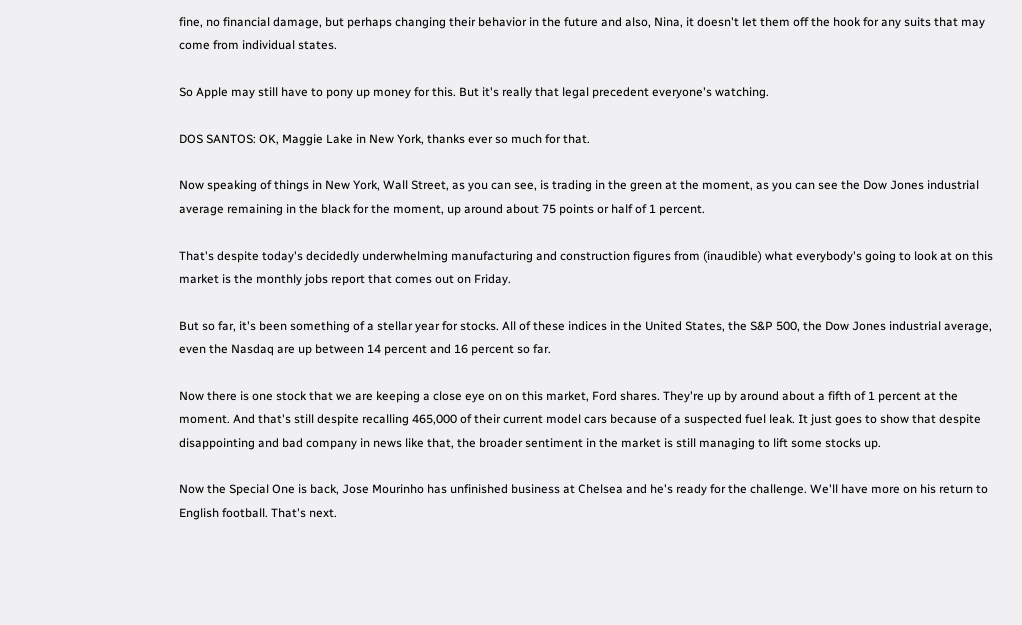fine, no financial damage, but perhaps changing their behavior in the future and also, Nina, it doesn't let them off the hook for any suits that may come from individual states.

So Apple may still have to pony up money for this. But it's really that legal precedent everyone's watching.

DOS SANTOS: OK, Maggie Lake in New York, thanks ever so much for that.

Now speaking of things in New York, Wall Street, as you can see, is trading in the green at the moment, as you can see the Dow Jones industrial average remaining in the black for the moment, up around about 75 points or half of 1 percent.

That's despite today's decidedly underwhelming manufacturing and construction figures from (inaudible) what everybody's going to look at on this market is the monthly jobs report that comes out on Friday.

But so far, it's been something of a stellar year for stocks. All of these indices in the United States, the S&P 500, the Dow Jones industrial average, even the Nasdaq are up between 14 percent and 16 percent so far.

Now there is one stock that we are keeping a close eye on on this market, Ford shares. They're up by around about a fifth of 1 percent at the moment. And that's still despite recalling 465,000 of their current model cars because of a suspected fuel leak. It just goes to show that despite disappointing and bad company in news like that, the broader sentiment in the market is still managing to lift some stocks up.

Now the Special One is back, Jose Mourinho has unfinished business at Chelsea and he's ready for the challenge. We'll have more on his return to English football. That's next.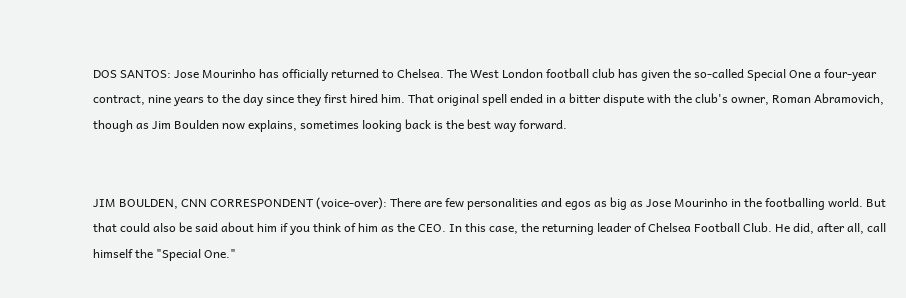DOS SANTOS: Jose Mourinho has officially returned to Chelsea. The West London football club has given the so-called Special One a four-year contract, nine years to the day since they first hired him. That original spell ended in a bitter dispute with the club's owner, Roman Abramovich, though as Jim Boulden now explains, sometimes looking back is the best way forward.


JIM BOULDEN, CNN CORRESPONDENT (voice-over): There are few personalities and egos as big as Jose Mourinho in the footballing world. But that could also be said about him if you think of him as the CEO. In this case, the returning leader of Chelsea Football Club. He did, after all, call himself the "Special One."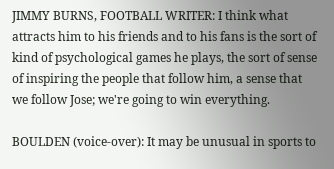JIMMY BURNS, FOOTBALL WRITER: I think what attracts him to his friends and to his fans is the sort of kind of psychological games he plays, the sort of sense of inspiring the people that follow him, a sense that we follow Jose; we're going to win everything.

BOULDEN (voice-over): It may be unusual in sports to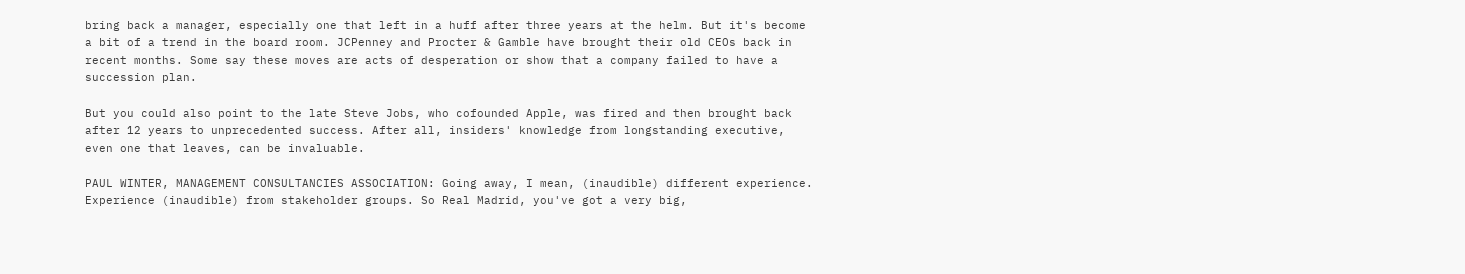bring back a manager, especially one that left in a huff after three years at the helm. But it's become a bit of a trend in the board room. JCPenney and Procter & Gamble have brought their old CEOs back in recent months. Some say these moves are acts of desperation or show that a company failed to have a succession plan.

But you could also point to the late Steve Jobs, who cofounded Apple, was fired and then brought back after 12 years to unprecedented success. After all, insiders' knowledge from longstanding executive, even one that leaves, can be invaluable.

PAUL WINTER, MANAGEMENT CONSULTANCIES ASSOCIATION: Going away, I mean, (inaudible) different experience. Experience (inaudible) from stakeholder groups. So Real Madrid, you've got a very big,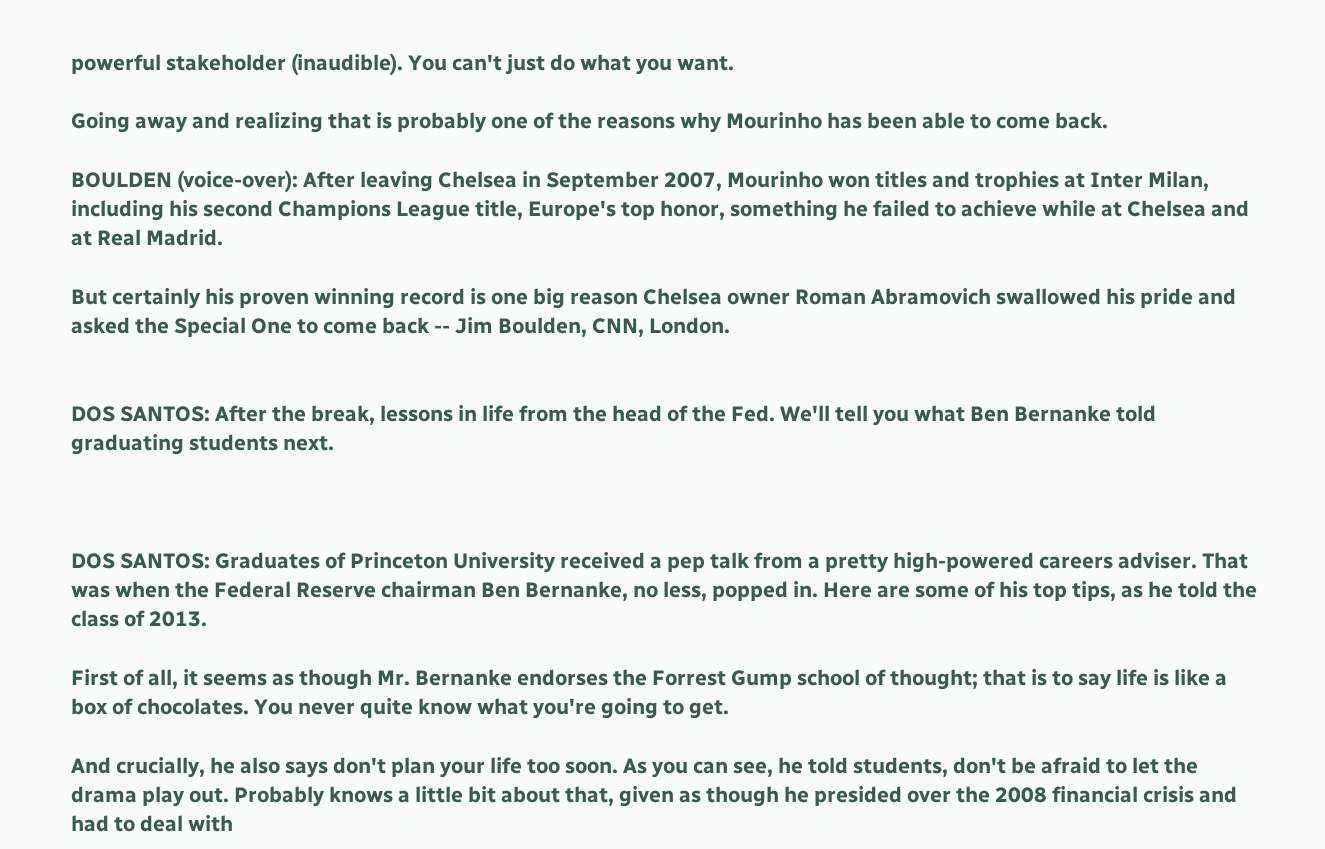powerful stakeholder (inaudible). You can't just do what you want.

Going away and realizing that is probably one of the reasons why Mourinho has been able to come back.

BOULDEN (voice-over): After leaving Chelsea in September 2007, Mourinho won titles and trophies at Inter Milan, including his second Champions League title, Europe's top honor, something he failed to achieve while at Chelsea and at Real Madrid.

But certainly his proven winning record is one big reason Chelsea owner Roman Abramovich swallowed his pride and asked the Special One to come back -- Jim Boulden, CNN, London.


DOS SANTOS: After the break, lessons in life from the head of the Fed. We'll tell you what Ben Bernanke told graduating students next.



DOS SANTOS: Graduates of Princeton University received a pep talk from a pretty high-powered careers adviser. That was when the Federal Reserve chairman Ben Bernanke, no less, popped in. Here are some of his top tips, as he told the class of 2013.

First of all, it seems as though Mr. Bernanke endorses the Forrest Gump school of thought; that is to say life is like a box of chocolates. You never quite know what you're going to get.

And crucially, he also says don't plan your life too soon. As you can see, he told students, don't be afraid to let the drama play out. Probably knows a little bit about that, given as though he presided over the 2008 financial crisis and had to deal with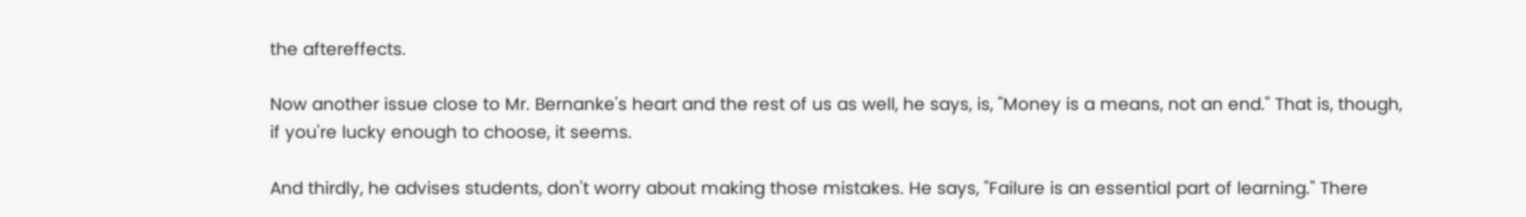the aftereffects.

Now another issue close to Mr. Bernanke's heart and the rest of us as well, he says, is, "Money is a means, not an end." That is, though, if you're lucky enough to choose, it seems.

And thirdly, he advises students, don't worry about making those mistakes. He says, "Failure is an essential part of learning." There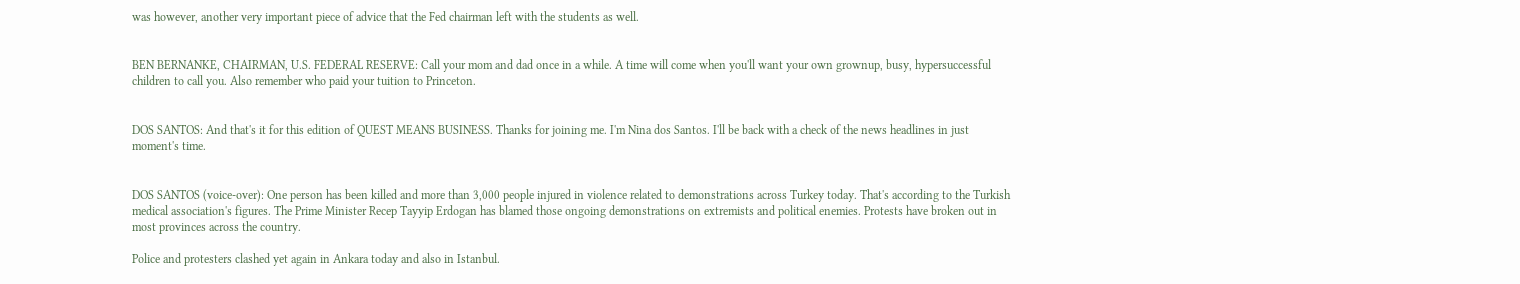was however, another very important piece of advice that the Fed chairman left with the students as well.


BEN BERNANKE, CHAIRMAN, U.S. FEDERAL RESERVE: Call your mom and dad once in a while. A time will come when you'll want your own grownup, busy, hypersuccessful children to call you. Also remember who paid your tuition to Princeton.


DOS SANTOS: And that's it for this edition of QUEST MEANS BUSINESS. Thanks for joining me. I'm Nina dos Santos. I'll be back with a check of the news headlines in just moment's time.


DOS SANTOS (voice-over): One person has been killed and more than 3,000 people injured in violence related to demonstrations across Turkey today. That's according to the Turkish medical association's figures. The Prime Minister Recep Tayyip Erdogan has blamed those ongoing demonstrations on extremists and political enemies. Protests have broken out in most provinces across the country.

Police and protesters clashed yet again in Ankara today and also in Istanbul.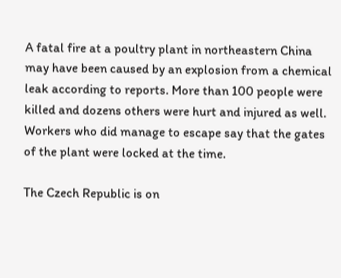A fatal fire at a poultry plant in northeastern China may have been caused by an explosion from a chemical leak according to reports. More than 100 people were killed and dozens others were hurt and injured as well. Workers who did manage to escape say that the gates of the plant were locked at the time.

The Czech Republic is on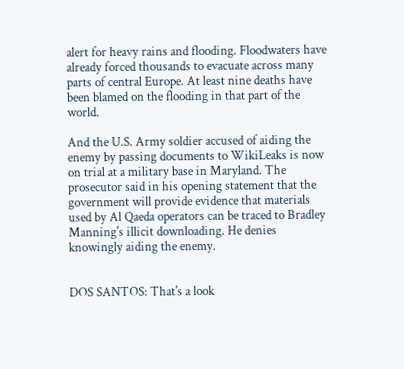alert for heavy rains and flooding. Floodwaters have already forced thousands to evacuate across many parts of central Europe. At least nine deaths have been blamed on the flooding in that part of the world.

And the U.S. Army soldier accused of aiding the enemy by passing documents to WikiLeaks is now on trial at a military base in Maryland. The prosecutor said in his opening statement that the government will provide evidence that materials used by Al Qaeda operators can be traced to Bradley Manning's illicit downloading. He denies knowingly aiding the enemy.


DOS SANTOS: That's a look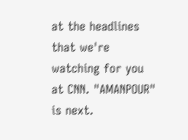at the headlines that we're watching for you at CNN. "AMANPOUR" is next.